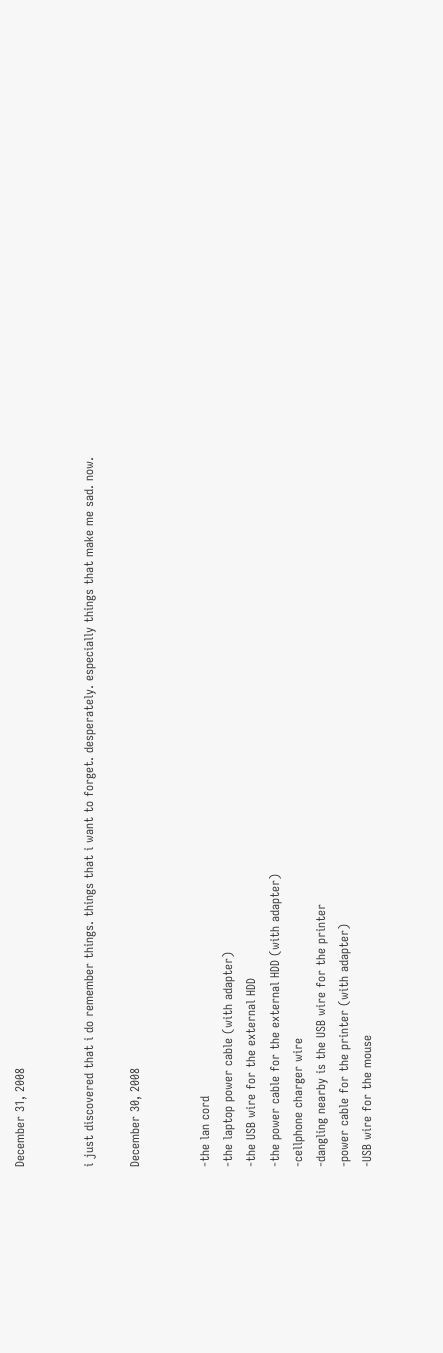December 31, 2008


i just discovered that i do remember things. things that i want to forget. desperately. especially things that make me sad. now.

December 30, 2008


-the lan cord
-the laptop power cable (with adapter)
-the USB wire for the external HDD
-the power cable for the external HDD (with adapter)
-cellphone charger wire
-dangling nearby is the USB wire for the printer
-power cable for the printer (with adapter)
-USB wire for the mouse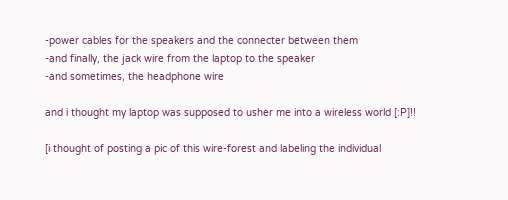-power cables for the speakers and the connecter between them
-and finally, the jack wire from the laptop to the speaker
-and sometimes, the headphone wire

and i thought my laptop was supposed to usher me into a wireless world [:P]!!

[i thought of posting a pic of this wire-forest and labeling the individual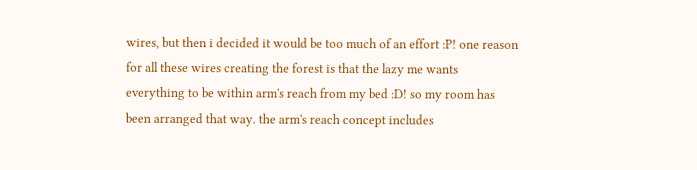wires, but then i decided it would be too much of an effort :P! one reason for all these wires creating the forest is that the lazy me wants everything to be within arm's reach from my bed :D! so my room has been arranged that way. the arm's reach concept includes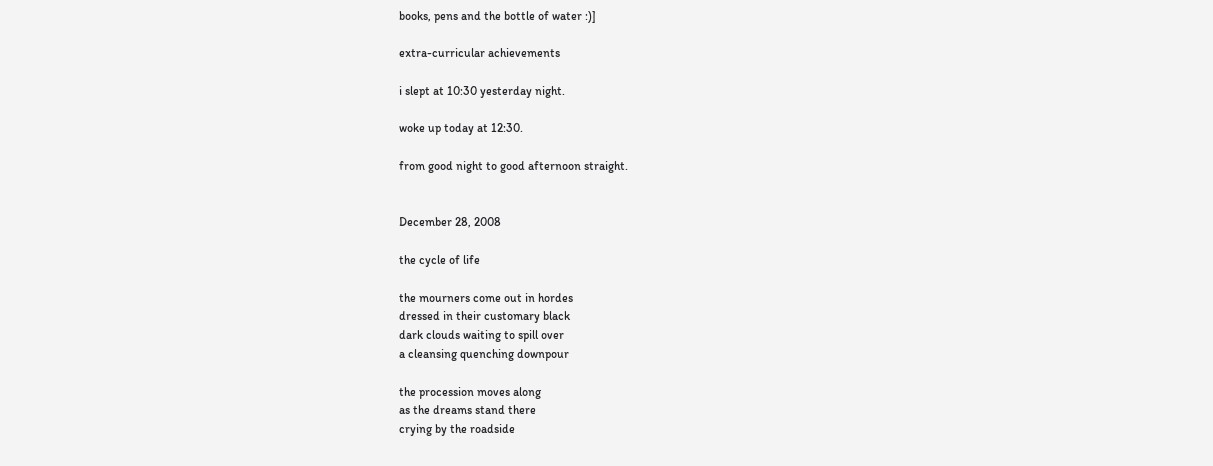books, pens and the bottle of water :)]

extra-curricular achievements

i slept at 10:30 yesterday night.

woke up today at 12:30.

from good night to good afternoon straight.


December 28, 2008

the cycle of life

the mourners come out in hordes
dressed in their customary black
dark clouds waiting to spill over
a cleansing quenching downpour

the procession moves along
as the dreams stand there
crying by the roadside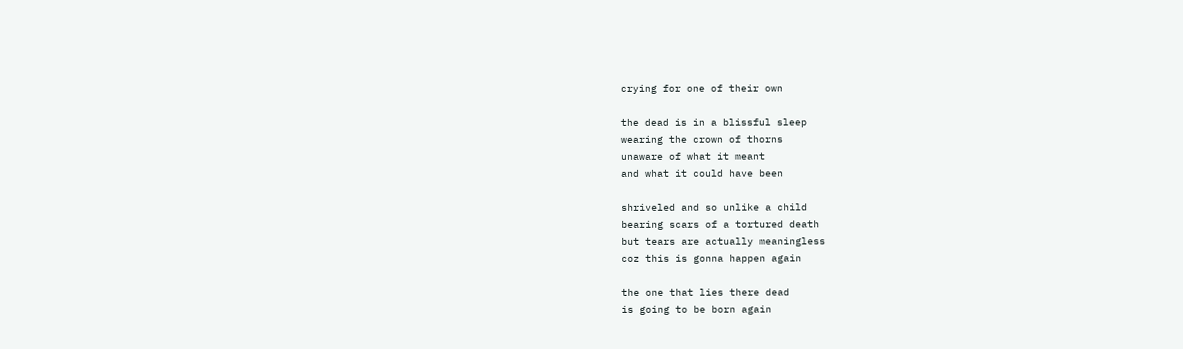crying for one of their own

the dead is in a blissful sleep
wearing the crown of thorns
unaware of what it meant
and what it could have been

shriveled and so unlike a child
bearing scars of a tortured death
but tears are actually meaningless
coz this is gonna happen again

the one that lies there dead
is going to be born again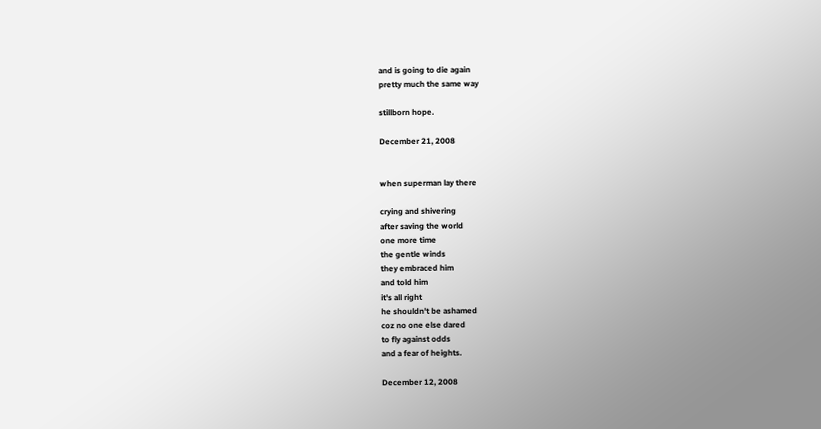and is going to die again
pretty much the same way

stillborn hope.

December 21, 2008


when superman lay there

crying and shivering
after saving the world
one more time
the gentle winds
they embraced him
and told him
it's all right
he shouldn't be ashamed
coz no one else dared
to fly against odds
and a fear of heights.

December 12, 2008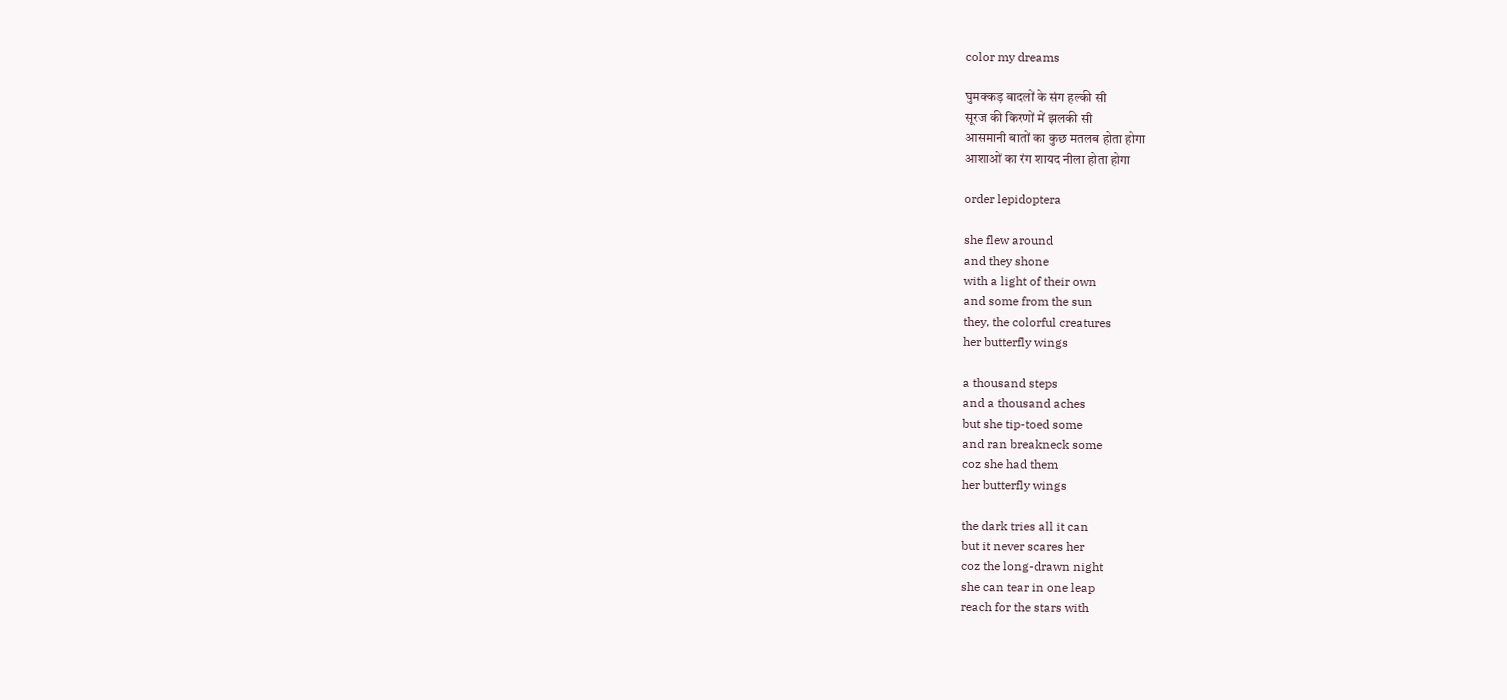color my dreams

घुमक्कड़ बादलों के संग हल्की सी
सूरज की किरणों में झलकी सी
आसमानी बातों का कुछ मतलब होता होगा
आशाओं का रंग शायद नीला होता होगा

order lepidoptera

she flew around
and they shone
with a light of their own
and some from the sun
they, the colorful creatures
her butterfly wings

a thousand steps
and a thousand aches
but she tip-toed some
and ran breakneck some
coz she had them
her butterfly wings

the dark tries all it can
but it never scares her
coz the long-drawn night
she can tear in one leap
reach for the stars with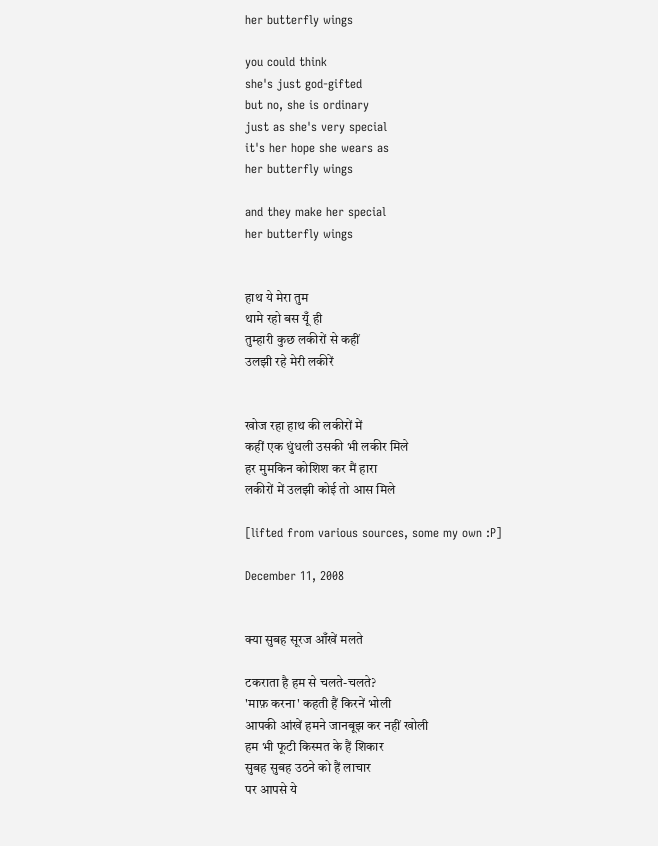her butterfly wings

you could think
she's just god-gifted
but no, she is ordinary
just as she's very special
it's her hope she wears as
her butterfly wings

and they make her special
her butterfly wings


हाथ ये मेरा तुम
थामे रहो बस यूँ ही
तुम्हारी कुछ लकीरों से कहीं
उलझी रहे मेरी लकीरें


खोज रहा हाथ की लकीरों में
कहीं एक धुंधली उसकी भी लकीर मिले
हर मुमकिन कोशिश कर मैं हारा
लकीरों में उलझी कोई तो आस मिले

[lifted from various sources, some my own :P]

December 11, 2008


क्या सुबह सूरज आँखें मलते

टकराता है हम से चलते-चलते?
'माफ़ करना' कहती हैं किरनें भोली
आपकी आंखें हमने जानबूझ कर नहीं खोली
हम भी फूटी किस्मत के हैं शिकार
सुबह सुबह उठने को हैं लाचार
पर आपसे ये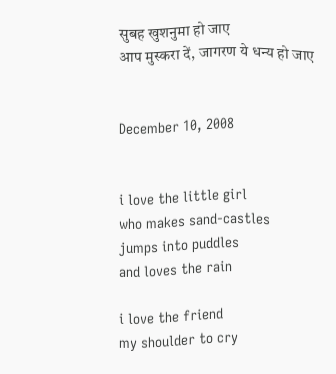सुबह खुशनुमा हो जाए
आप मुस्करा दें, जागरण ये धन्य हो जाए


December 10, 2008


i love the little girl
who makes sand-castles
jumps into puddles
and loves the rain

i love the friend
my shoulder to cry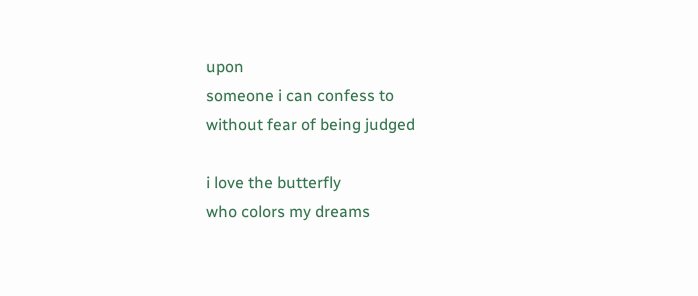upon
someone i can confess to
without fear of being judged

i love the butterfly
who colors my dreams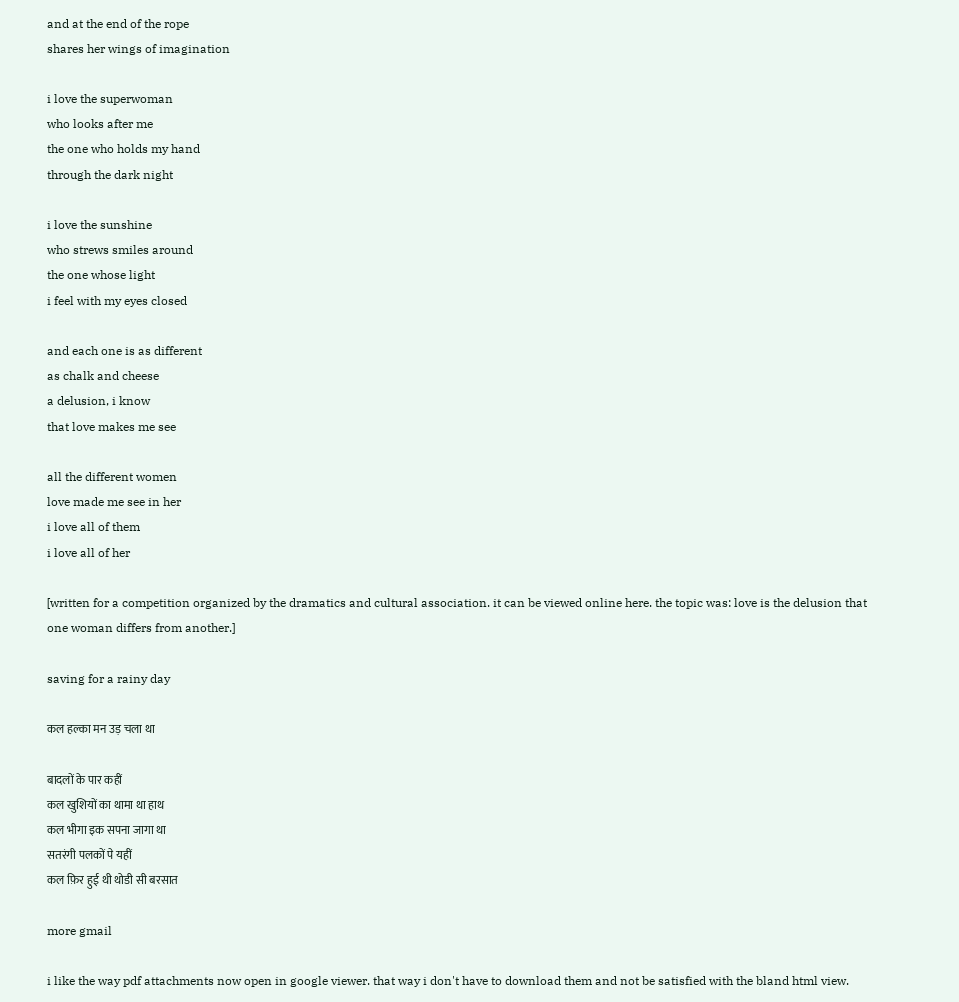and at the end of the rope
shares her wings of imagination

i love the superwoman
who looks after me
the one who holds my hand
through the dark night

i love the sunshine
who strews smiles around
the one whose light
i feel with my eyes closed

and each one is as different
as chalk and cheese
a delusion, i know
that love makes me see

all the different women
love made me see in her
i love all of them
i love all of her

[written for a competition organized by the dramatics and cultural association. it can be viewed online here. the topic was: love is the delusion that one woman differs from another.]

saving for a rainy day

कल हल्का मन उड़ चला था

बादलों के पार कहीं
कल खुशियों का थामा था हाथ
कल भीगा इक सपना जागा था
सतरंगी पलकों पे यहीं
कल फ़िर हुई थी थोडी सी बरसात

more gmail

i like the way pdf attachments now open in google viewer. that way i don't have to download them and not be satisfied with the bland html view.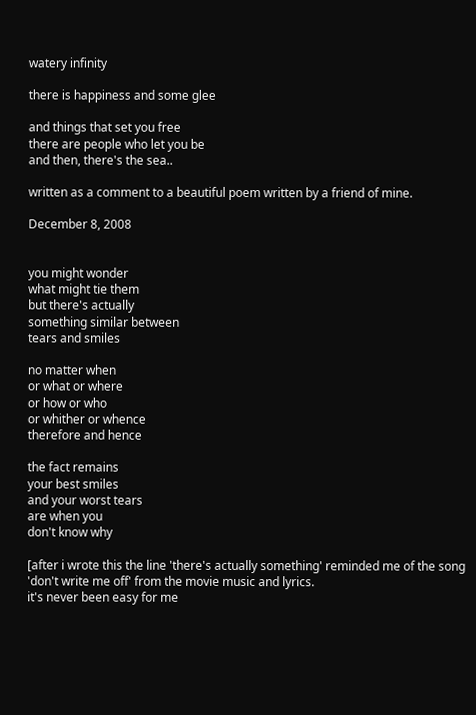watery infinity

there is happiness and some glee

and things that set you free
there are people who let you be
and then, there's the sea..

written as a comment to a beautiful poem written by a friend of mine.

December 8, 2008


you might wonder
what might tie them
but there's actually
something similar between
tears and smiles

no matter when
or what or where
or how or who
or whither or whence
therefore and hence

the fact remains
your best smiles
and your worst tears
are when you
don't know why

[after i wrote this the line 'there's actually something' reminded me of the song 'don't write me off' from the movie music and lyrics.
it's never been easy for me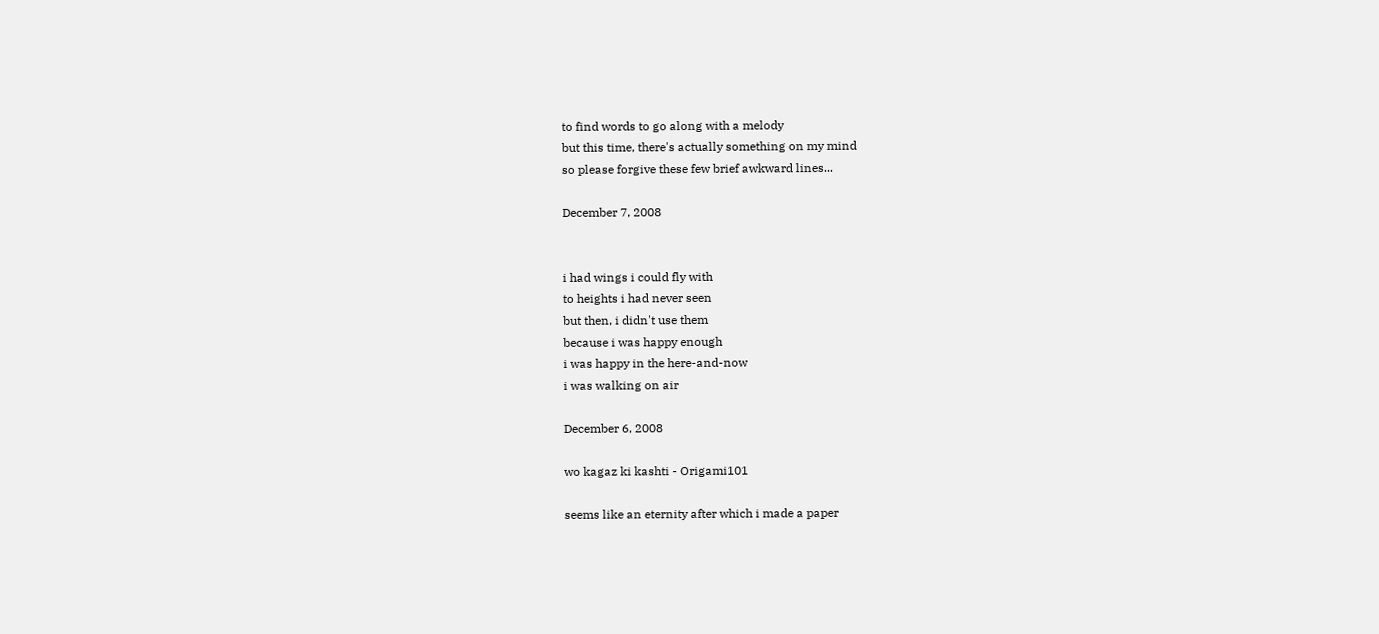to find words to go along with a melody
but this time, there's actually something on my mind
so please forgive these few brief awkward lines...

December 7, 2008


i had wings i could fly with
to heights i had never seen
but then, i didn't use them
because i was happy enough
i was happy in the here-and-now
i was walking on air

December 6, 2008

wo kagaz ki kashti - Origami101

seems like an eternity after which i made a paper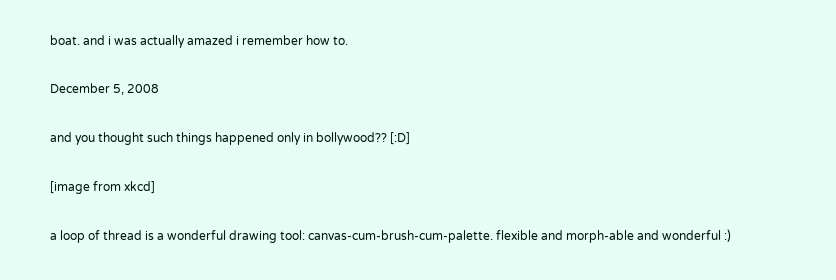boat. and i was actually amazed i remember how to.

December 5, 2008

and you thought such things happened only in bollywood?? [:D]

[image from xkcd]

a loop of thread is a wonderful drawing tool: canvas-cum-brush-cum-palette. flexible and morph-able and wonderful :)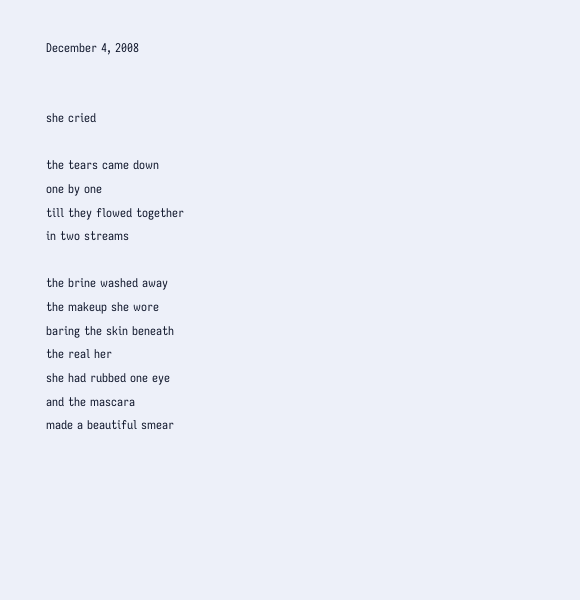December 4, 2008


she cried

the tears came down
one by one
till they flowed together
in two streams

the brine washed away
the makeup she wore
baring the skin beneath
the real her
she had rubbed one eye
and the mascara
made a beautiful smear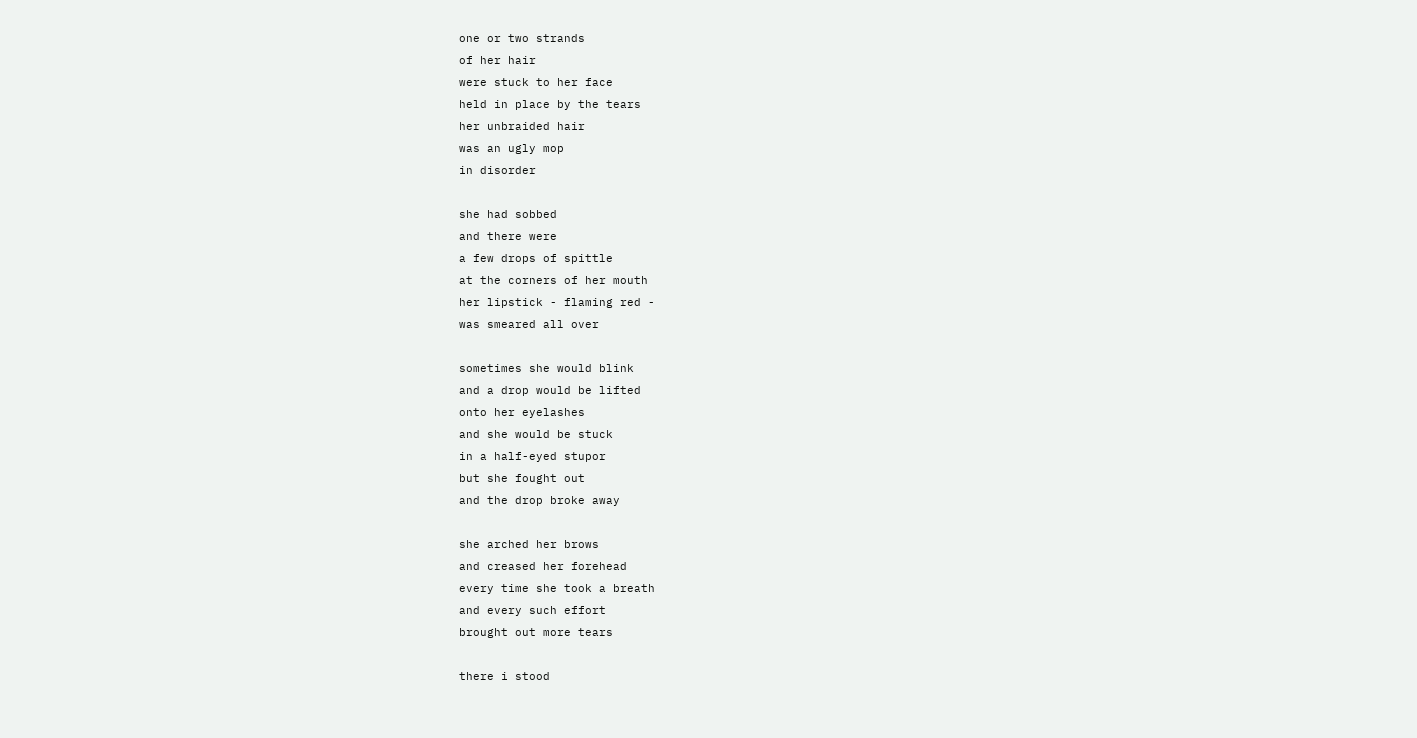one or two strands
of her hair
were stuck to her face
held in place by the tears
her unbraided hair
was an ugly mop
in disorder

she had sobbed
and there were
a few drops of spittle
at the corners of her mouth
her lipstick - flaming red -
was smeared all over

sometimes she would blink
and a drop would be lifted
onto her eyelashes
and she would be stuck
in a half-eyed stupor
but she fought out
and the drop broke away

she arched her brows
and creased her forehead
every time she took a breath
and every such effort
brought out more tears

there i stood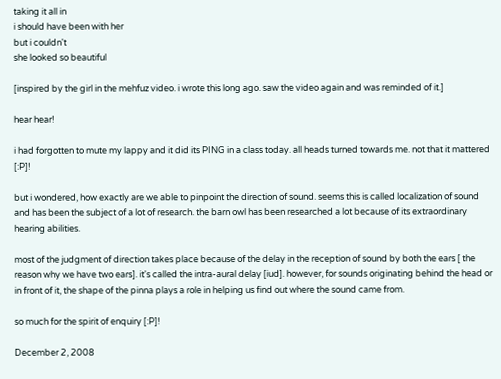taking it all in
i should have been with her
but i couldn't
she looked so beautiful

[inspired by the girl in the mehfuz video. i wrote this long ago. saw the video again and was reminded of it.]

hear hear!

i had forgotten to mute my lappy and it did its PING in a class today. all heads turned towards me. not that it mattered [:P]!

but i wondered, how exactly are we able to pinpoint the direction of sound. seems this is called localization of sound and has been the subject of a lot of research. the barn owl has been researched a lot because of its extraordinary hearing abilities.

most of the judgment of direction takes place because of the delay in the reception of sound by both the ears [ the reason why we have two ears]. it's called the intra-aural delay [iud]. however, for sounds originating behind the head or in front of it, the shape of the pinna plays a role in helping us find out where the sound came from.

so much for the spirit of enquiry [:P]!

December 2, 2008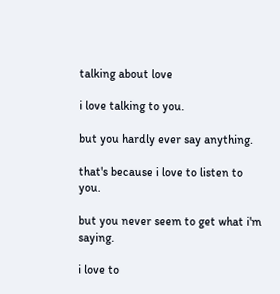talking about love

i love talking to you.

but you hardly ever say anything.

that's because i love to listen to you.

but you never seem to get what i'm saying.

i love to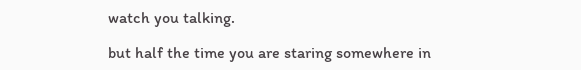watch you talking.

but half the time you are staring somewhere in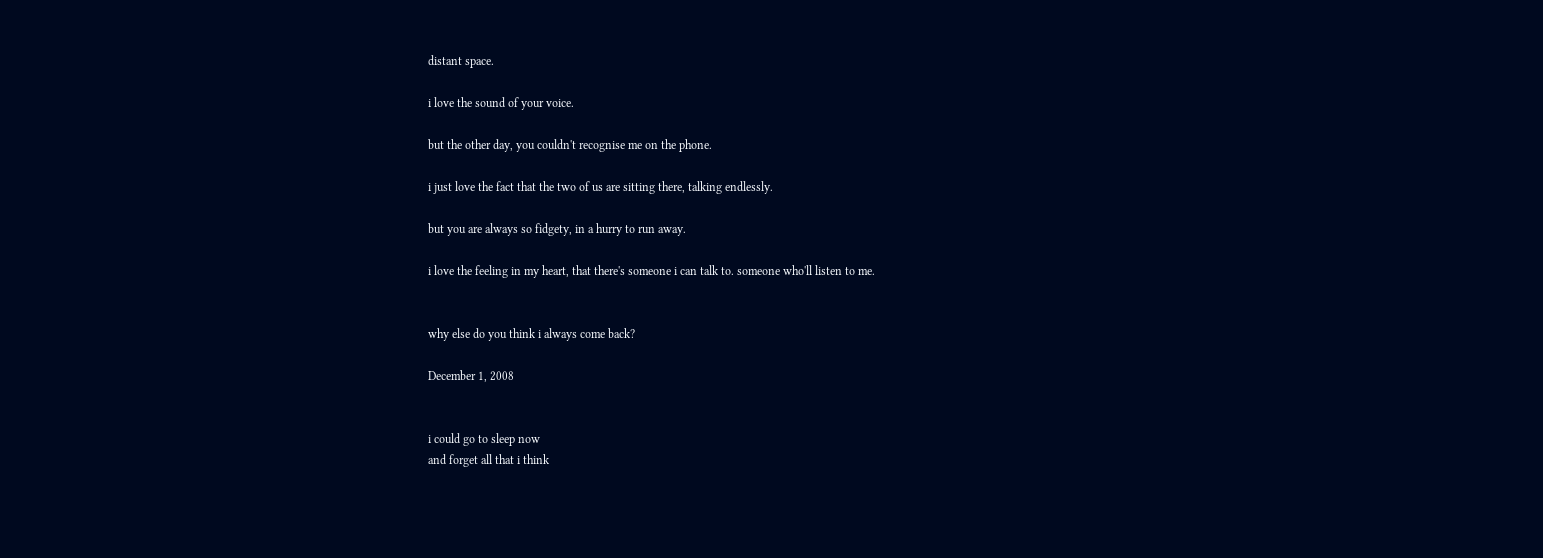distant space.

i love the sound of your voice.

but the other day, you couldn't recognise me on the phone.

i just love the fact that the two of us are sitting there, talking endlessly.

but you are always so fidgety, in a hurry to run away.

i love the feeling in my heart, that there's someone i can talk to. someone who'll listen to me.


why else do you think i always come back?

December 1, 2008


i could go to sleep now
and forget all that i think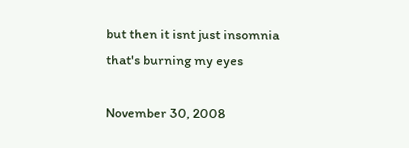but then it isnt just insomnia
that's burning my eyes

November 30, 2008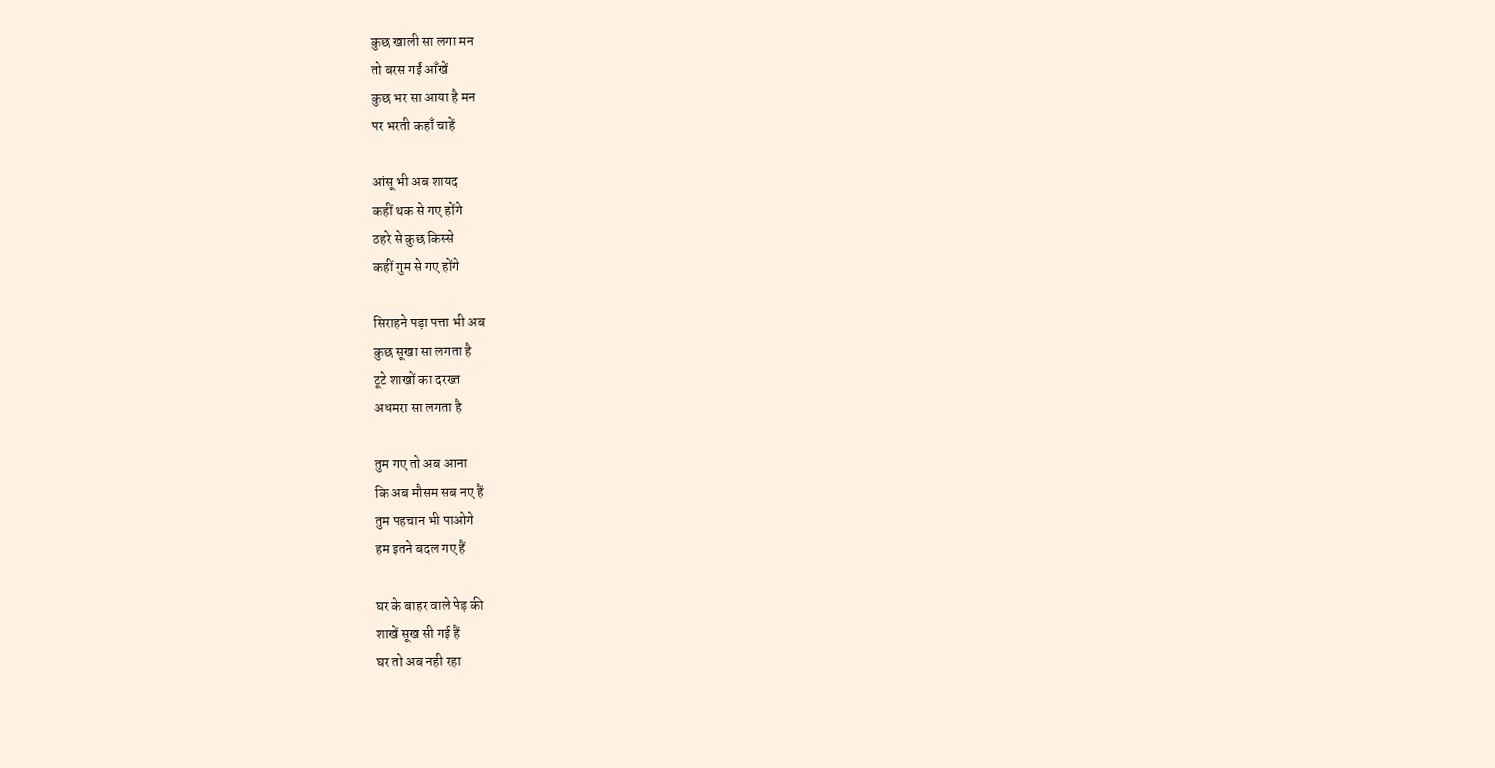कुछ खाली सा लगा मन
तो बरस गईं आँखें
कुछ भर सा आया है मन
पर भरती कहाँ चाहें

आंसू भी अब शायद
कहीं थक से गए होंगे
ठहरे से कुछ किस्से
कहीं गुम से गए होंगे

सिराहने पड़ा पत्ता भी अब
कुछ सूखा सा लगता है
टूटे शाखों का दरख्त
अधमरा सा लगता है

तुम गए तो अब आना
कि अब मौसम सब नए हैं
तुम पहचान भी पाओगे
हम इतने बदल गए हैं

घर के बाहर वाले पेड़ की
शाखें सूख सी गई हैं
घर तो अब नही रहा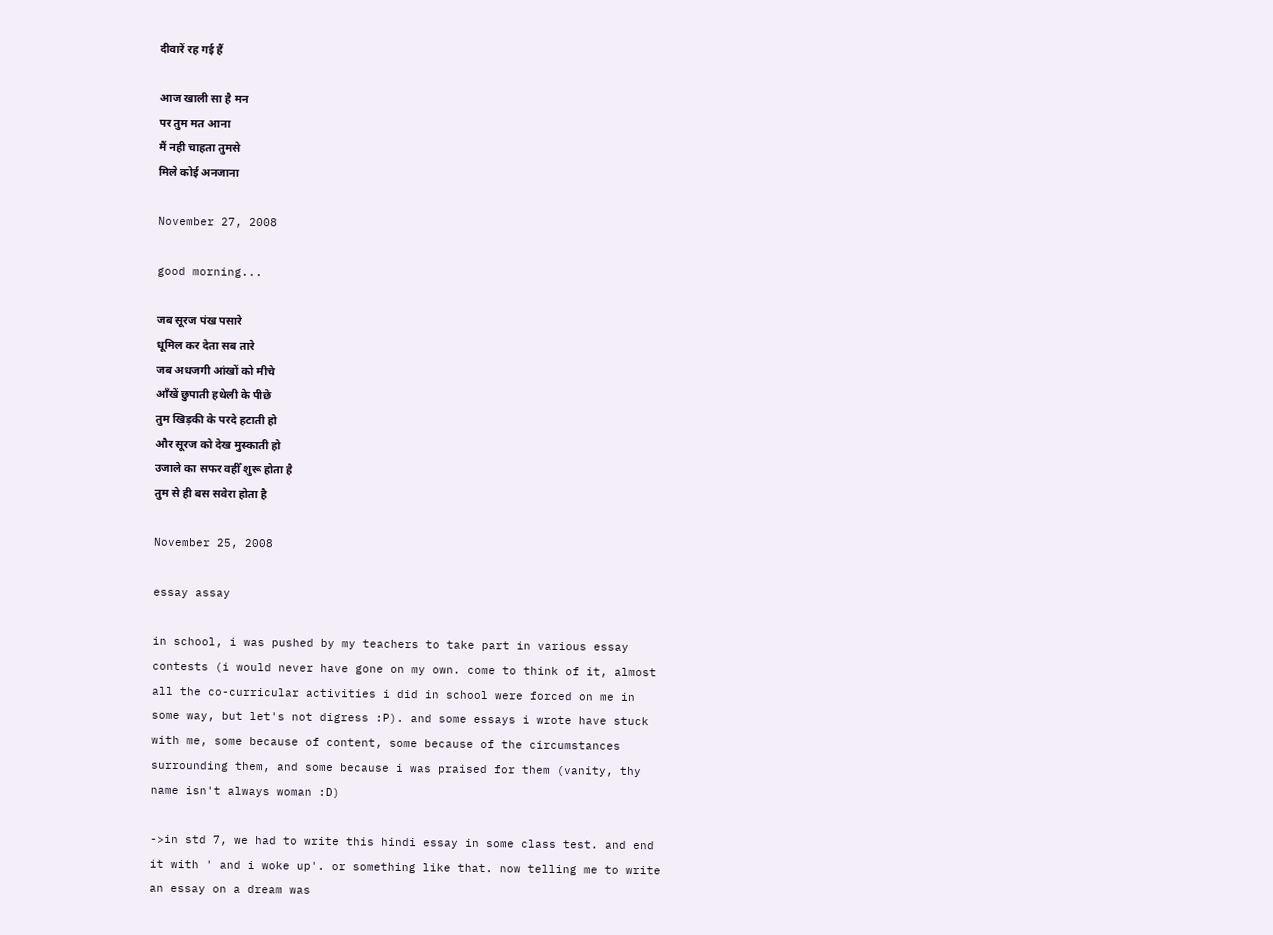दीवारें रह गई हैं

आज खाली सा है मन
पर तुम मत आना
मैं नही चाहता तुमसे
मिले कोई अनजाना

November 27, 2008

good morning...

जब सूरज पंख पसारे
धूमिल कर देता सब तारे
जब अधजगी आंखों को मीचे
आँखें छुपाती हथेली के पीछे
तुम खिड़की के परदे हटाती हो
और सूरज को देख मुस्काती हो
उजाले का सफर वहीँ शुरू होता है
तुम से ही बस सवेरा होता है

November 25, 2008

essay assay

in school, i was pushed by my teachers to take part in various essay contests (i would never have gone on my own. come to think of it, almost all the co-curricular activities i did in school were forced on me in some way, but let's not digress :P). and some essays i wrote have stuck with me, some because of content, some because of the circumstances surrounding them, and some because i was praised for them (vanity, thy name isn't always woman :D)

->in std 7, we had to write this hindi essay in some class test. and end it with ' and i woke up'. or something like that. now telling me to write an essay on a dream was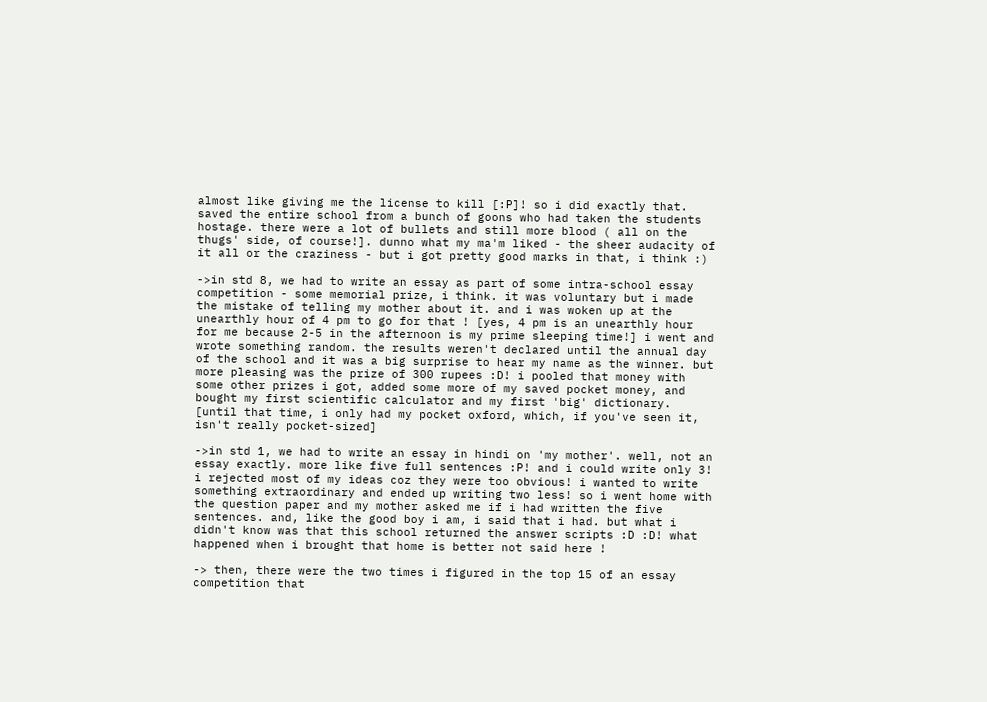almost like giving me the license to kill [:P]! so i did exactly that. saved the entire school from a bunch of goons who had taken the students hostage. there were a lot of bullets and still more blood ( all on the thugs' side, of course!]. dunno what my ma'm liked - the sheer audacity of it all or the craziness - but i got pretty good marks in that, i think :)

->in std 8, we had to write an essay as part of some intra-school essay competition - some memorial prize, i think. it was voluntary but i made the mistake of telling my mother about it. and i was woken up at the unearthly hour of 4 pm to go for that ! [yes, 4 pm is an unearthly hour for me because 2-5 in the afternoon is my prime sleeping time!] i went and wrote something random. the results weren't declared until the annual day of the school and it was a big surprise to hear my name as the winner. but more pleasing was the prize of 300 rupees :D! i pooled that money with some other prizes i got, added some more of my saved pocket money, and bought my first scientific calculator and my first 'big' dictionary. [until that time, i only had my pocket oxford, which, if you've seen it, isn't really pocket-sized]

->in std 1, we had to write an essay in hindi on 'my mother'. well, not an essay exactly. more like five full sentences :P! and i could write only 3! i rejected most of my ideas coz they were too obvious! i wanted to write something extraordinary and ended up writing two less! so i went home with the question paper and my mother asked me if i had written the five sentences. and, like the good boy i am, i said that i had. but what i didn't know was that this school returned the answer scripts :D :D! what happened when i brought that home is better not said here !

-> then, there were the two times i figured in the top 15 of an essay competition that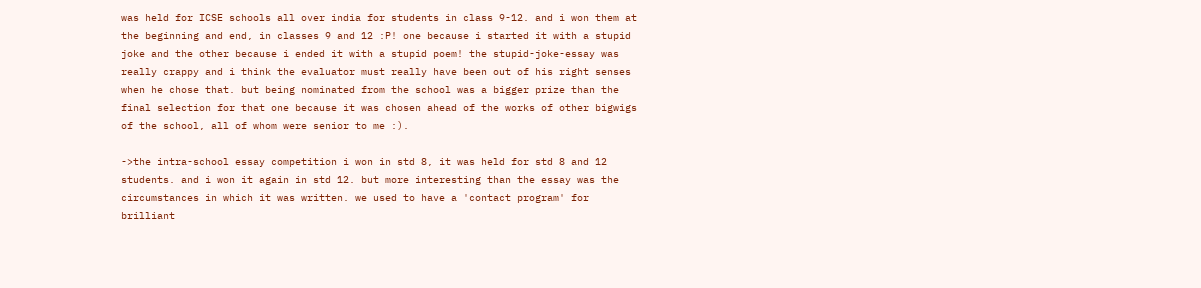was held for ICSE schools all over india for students in class 9-12. and i won them at the beginning and end, in classes 9 and 12 :P! one because i started it with a stupid joke and the other because i ended it with a stupid poem! the stupid-joke-essay was really crappy and i think the evaluator must really have been out of his right senses when he chose that. but being nominated from the school was a bigger prize than the final selection for that one because it was chosen ahead of the works of other bigwigs of the school, all of whom were senior to me :).

->the intra-school essay competition i won in std 8, it was held for std 8 and 12 students. and i won it again in std 12. but more interesting than the essay was the circumstances in which it was written. we used to have a 'contact program' for brilliant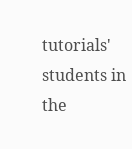tutorials' students in the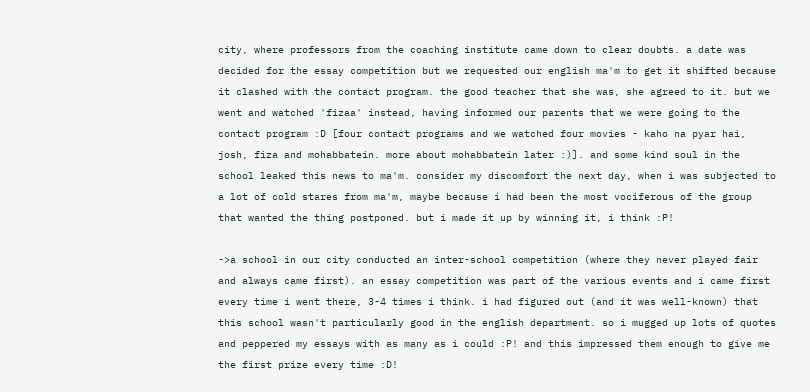city, where professors from the coaching institute came down to clear doubts. a date was decided for the essay competition but we requested our english ma'm to get it shifted because it clashed with the contact program. the good teacher that she was, she agreed to it. but we went and watched 'fizaa' instead, having informed our parents that we were going to the contact program :D [four contact programs and we watched four movies - kaho na pyar hai, josh, fiza and mohabbatein. more about mohabbatein later :)]. and some kind soul in the school leaked this news to ma'm. consider my discomfort the next day, when i was subjected to a lot of cold stares from ma'm, maybe because i had been the most vociferous of the group that wanted the thing postponed. but i made it up by winning it, i think :P!

->a school in our city conducted an inter-school competition (where they never played fair and always came first). an essay competition was part of the various events and i came first every time i went there, 3-4 times i think. i had figured out (and it was well-known) that this school wasn't particularly good in the english department. so i mugged up lots of quotes and peppered my essays with as many as i could :P! and this impressed them enough to give me the first prize every time :D!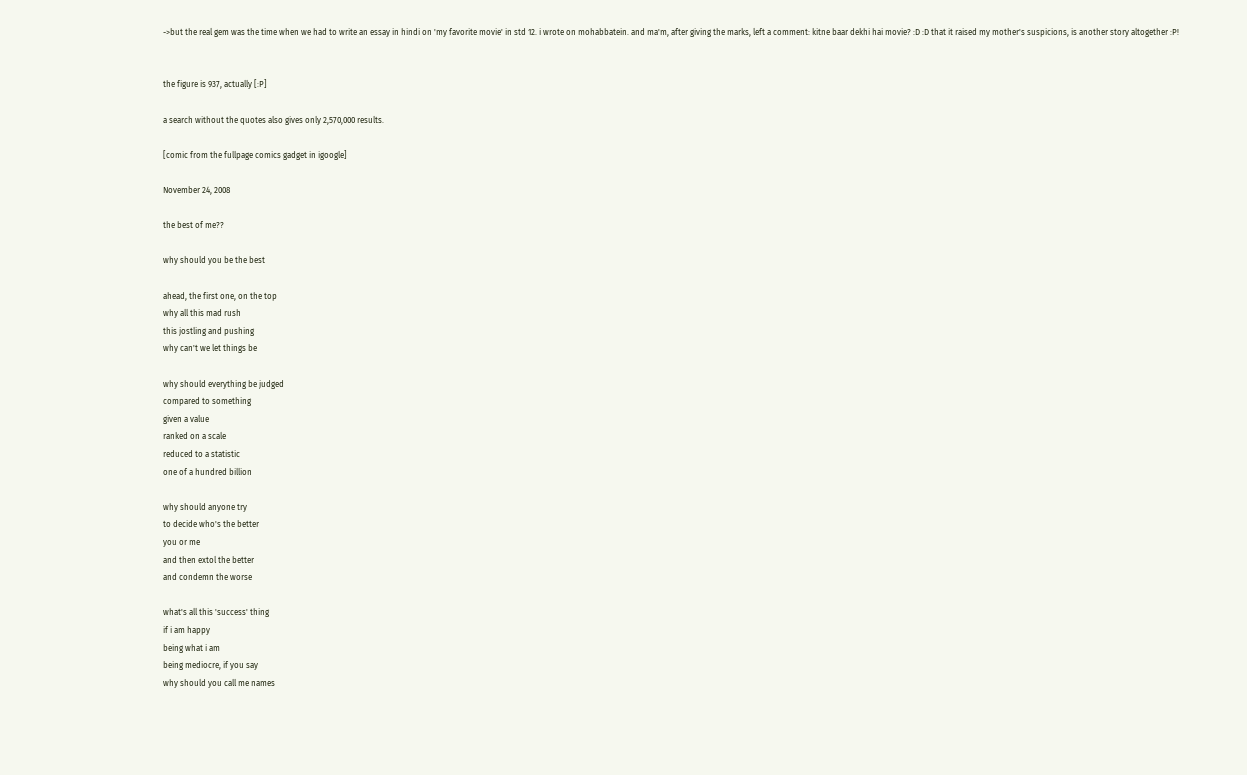->but the real gem was the time when we had to write an essay in hindi on 'my favorite movie' in std 12. i wrote on mohabbatein. and ma'm, after giving the marks, left a comment: kitne baar dekhi hai movie? :D :D that it raised my mother's suspicions, is another story altogether :P!


the figure is 937, actually [:P]

a search without the quotes also gives only 2,570,000 results.

[comic from the fullpage comics gadget in igoogle]

November 24, 2008

the best of me??

why should you be the best

ahead, the first one, on the top
why all this mad rush
this jostling and pushing
why can't we let things be

why should everything be judged
compared to something
given a value
ranked on a scale
reduced to a statistic
one of a hundred billion

why should anyone try
to decide who's the better
you or me
and then extol the better
and condemn the worse

what's all this 'success' thing
if i am happy
being what i am
being mediocre, if you say
why should you call me names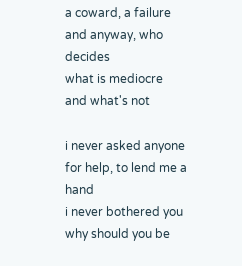a coward, a failure
and anyway, who decides
what is mediocre
and what's not

i never asked anyone
for help, to lend me a hand
i never bothered you
why should you be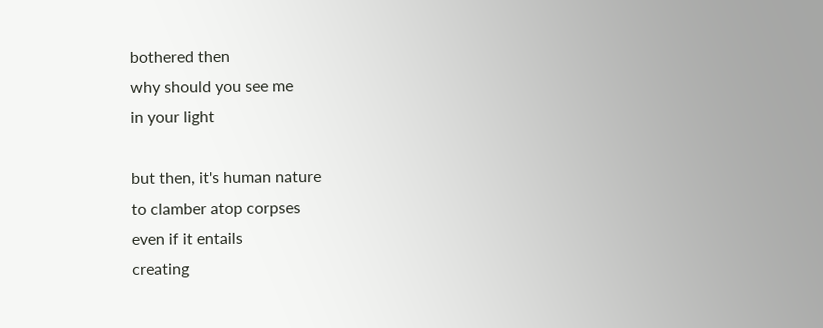bothered then
why should you see me
in your light

but then, it's human nature
to clamber atop corpses
even if it entails
creating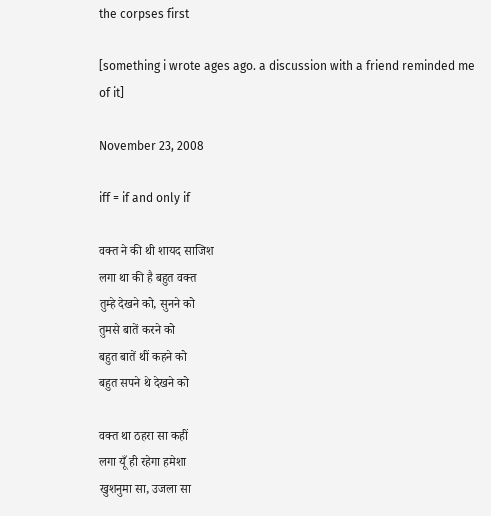the corpses first

[something i wrote ages ago. a discussion with a friend reminded me of it]

November 23, 2008

iff = if and only if

वक्त ने की थी शायद साजिश
लगा था की है बहुत वक्त
तुम्हे देखने को, सुनने को
तुमसे बातें करने को
बहुत बातें थीं कहने को
बहुत सपने थे देखने को

वक्त था ठहरा सा कहीं
लगा यूँ ही रहेगा हमेशा
खुशनुमा सा, उजला सा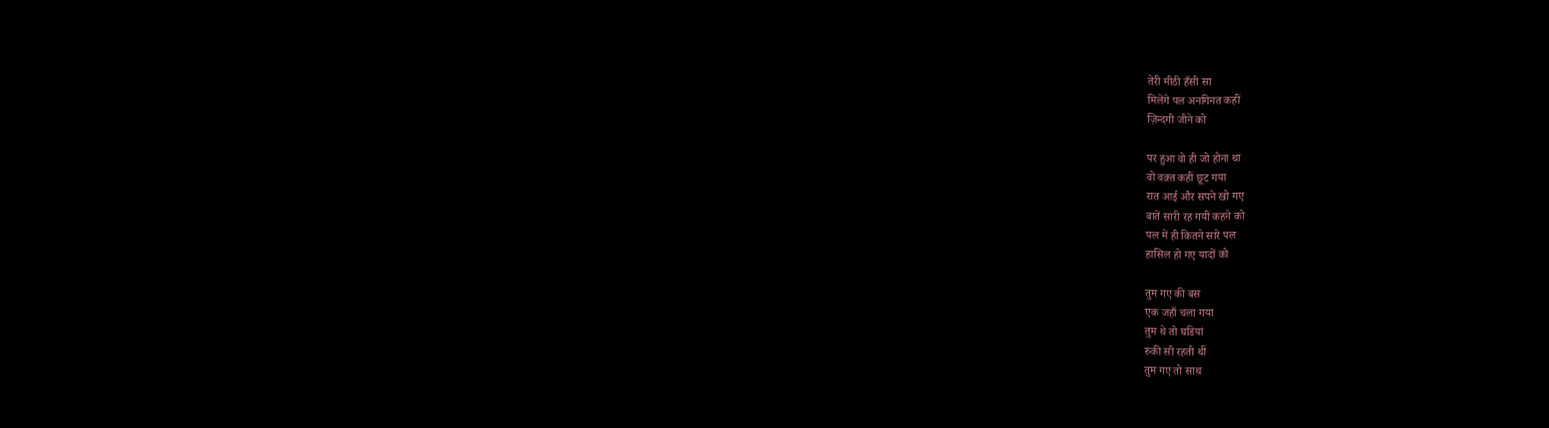तेरी मीठी हँसी सा
मिलेंगे पल अनगिनत कहीं
ज़िन्दगी जीने को

पर हुआ वो ही जो होना था
वो वक़्त कहीं छूट गया
रात आई और सपने खो गए
बातें सारी रह गयीं कहने को
पल में ही कितने सारे पल
हासिल हो गए यादों को

तुम गए की बस
एक जहाँ चला गया
तुम थे तो घडियां
रुकी सी रहती थीं
तुम गए तो साथ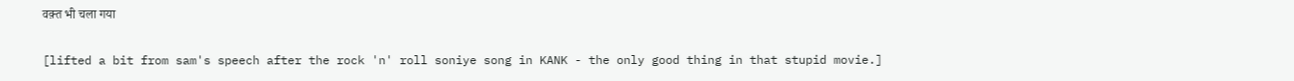वक़्त भी चला गया

[lifted a bit from sam's speech after the rock 'n' roll soniye song in KANK - the only good thing in that stupid movie.]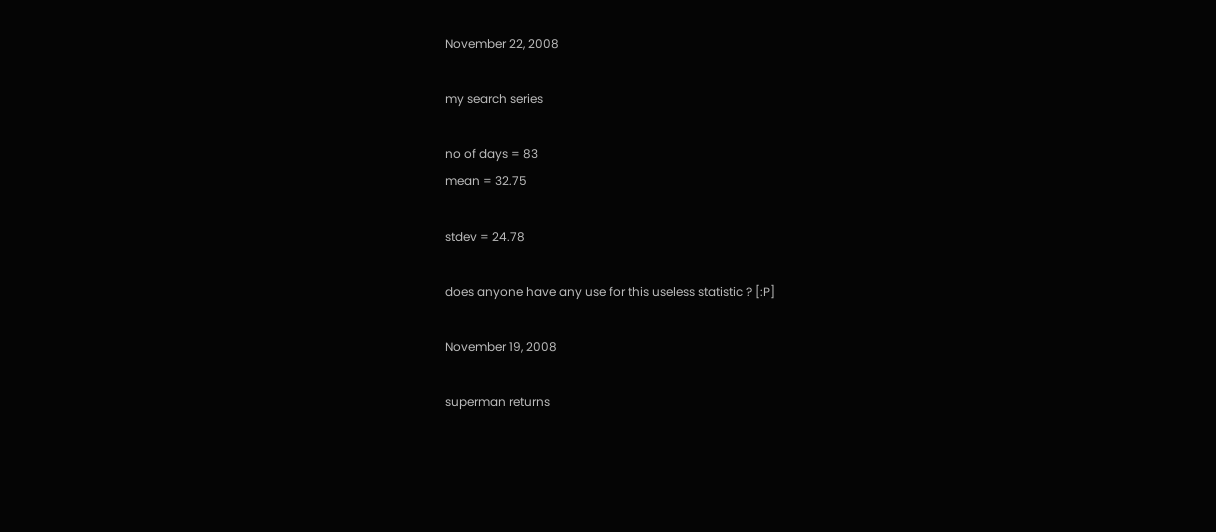November 22, 2008

my search series

no of days = 83
mean = 32.75

stdev = 24.78

does anyone have any use for this useless statistic ? [:P]

November 19, 2008

superman returns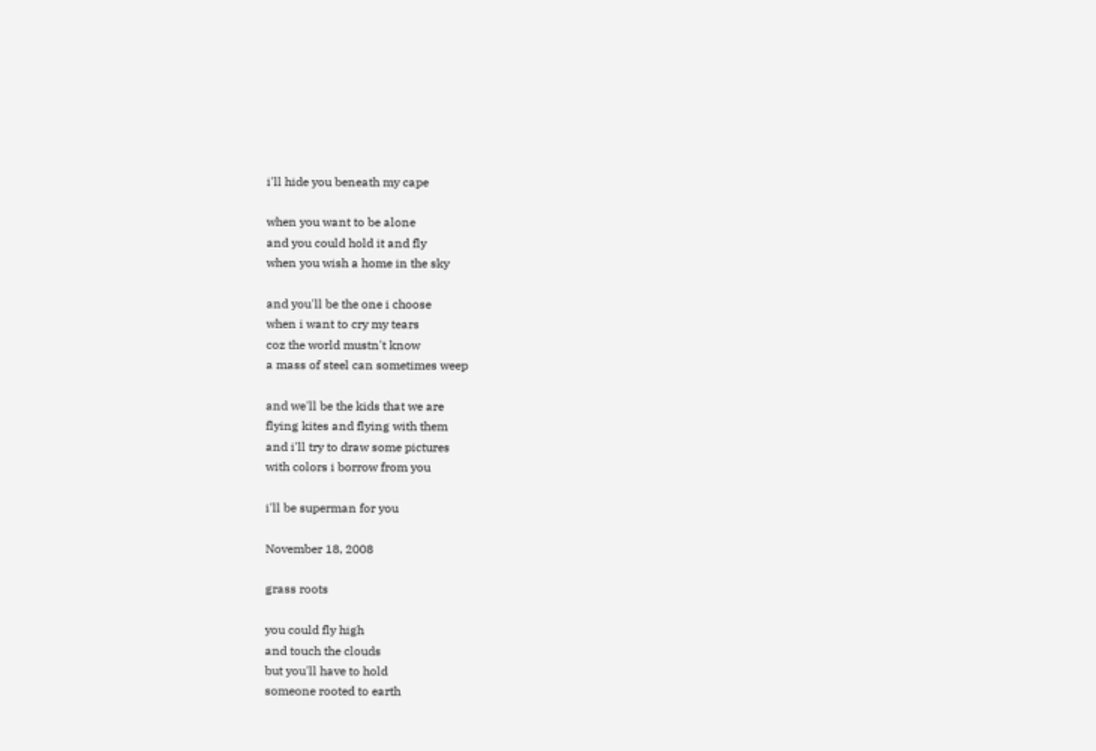i'll hide you beneath my cape

when you want to be alone
and you could hold it and fly
when you wish a home in the sky

and you'll be the one i choose
when i want to cry my tears
coz the world mustn't know
a mass of steel can sometimes weep

and we'll be the kids that we are
flying kites and flying with them
and i'll try to draw some pictures
with colors i borrow from you

i'll be superman for you

November 18, 2008

grass roots

you could fly high
and touch the clouds
but you'll have to hold
someone rooted to earth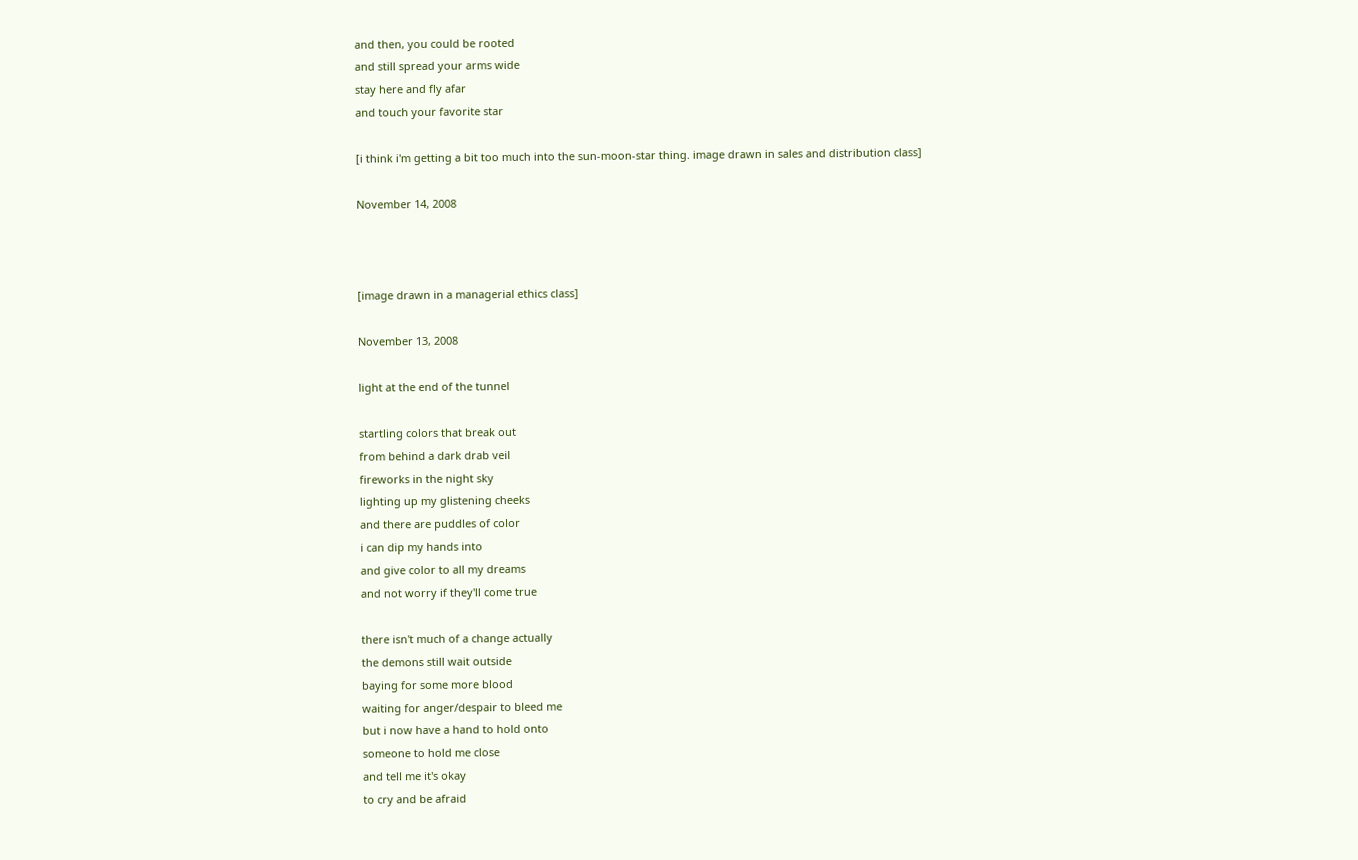and then, you could be rooted
and still spread your arms wide
stay here and fly afar
and touch your favorite star

[i think i'm getting a bit too much into the sun-moon-star thing. image drawn in sales and distribution class]

November 14, 2008



[image drawn in a managerial ethics class]

November 13, 2008

light at the end of the tunnel

startling colors that break out
from behind a dark drab veil
fireworks in the night sky
lighting up my glistening cheeks
and there are puddles of color
i can dip my hands into
and give color to all my dreams
and not worry if they'll come true

there isn't much of a change actually
the demons still wait outside
baying for some more blood
waiting for anger/despair to bleed me
but i now have a hand to hold onto
someone to hold me close
and tell me it's okay
to cry and be afraid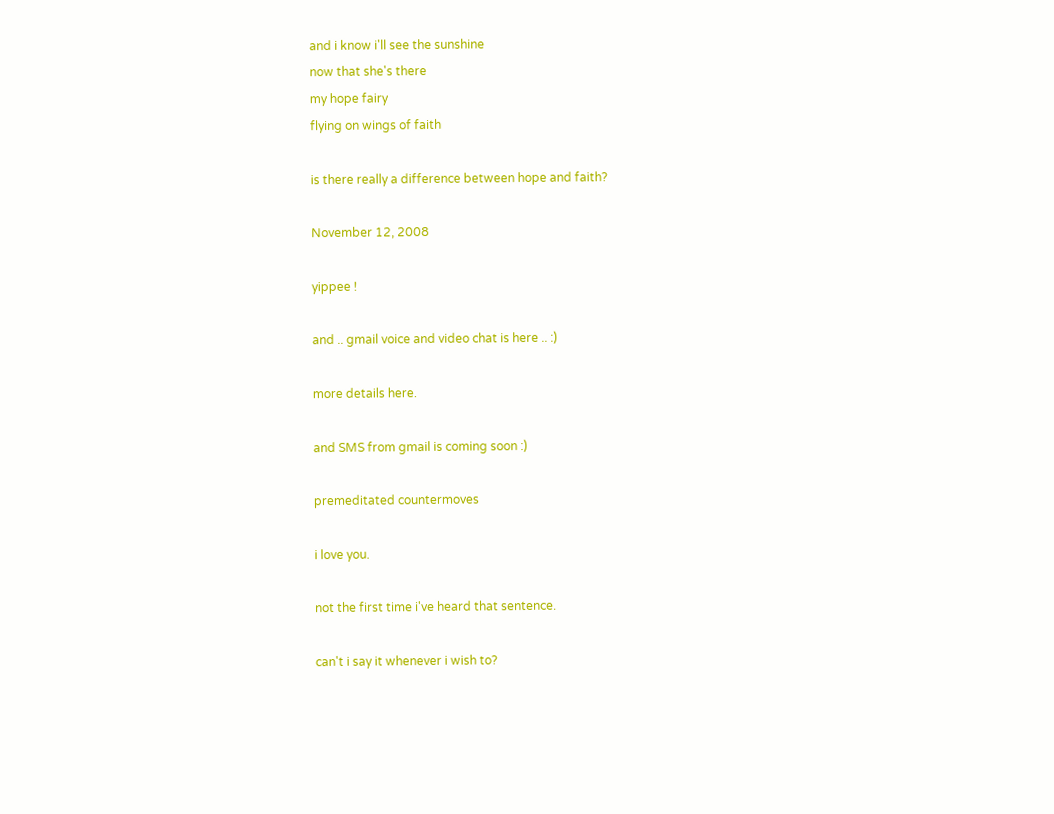and i know i'll see the sunshine
now that she's there
my hope fairy
flying on wings of faith

is there really a difference between hope and faith?

November 12, 2008

yippee !

and .. gmail voice and video chat is here .. :)

more details here.

and SMS from gmail is coming soon :)

premeditated countermoves

i love you.

not the first time i've heard that sentence.

can't i say it whenever i wish to?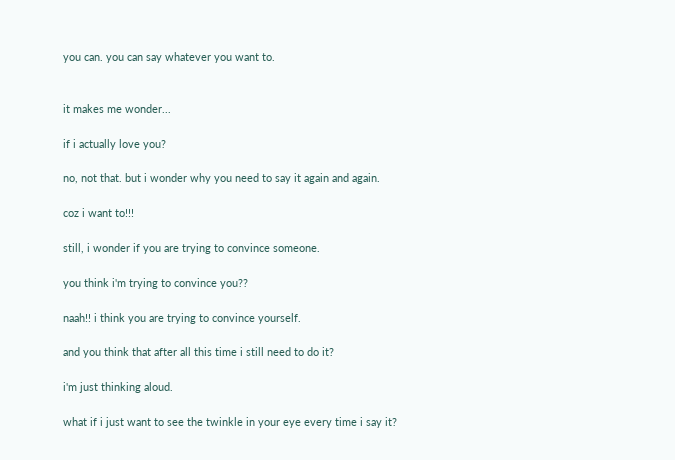you can. you can say whatever you want to.


it makes me wonder...

if i actually love you?

no, not that. but i wonder why you need to say it again and again.

coz i want to!!!

still, i wonder if you are trying to convince someone.

you think i'm trying to convince you??

naah!! i think you are trying to convince yourself.

and you think that after all this time i still need to do it?

i'm just thinking aloud.

what if i just want to see the twinkle in your eye every time i say it?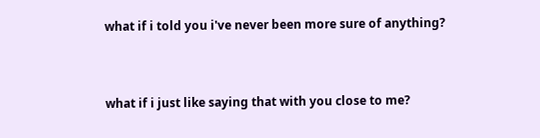what if i told you i've never been more sure of anything?


what if i just like saying that with you close to me?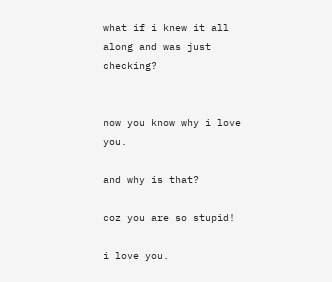what if i knew it all along and was just checking?


now you know why i love you.

and why is that?

coz you are so stupid!

i love you.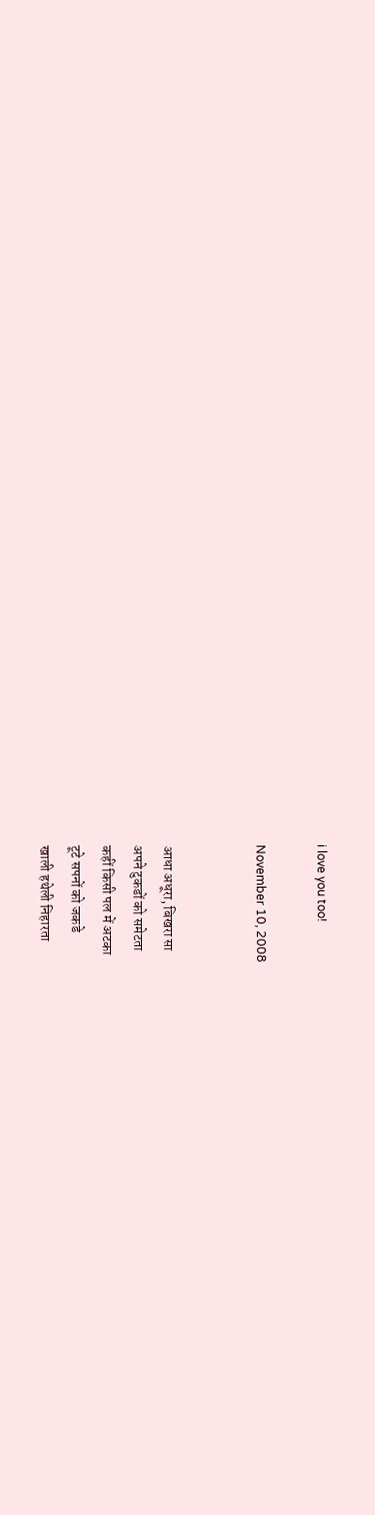i love you too!

November 10, 2008


आधा अधूरा, बिखरा सा
अपने टुकडों को समेटता
कहीं किसी पल में अटका
टूटे सपनों को जकडे
खाली हथेली निहारता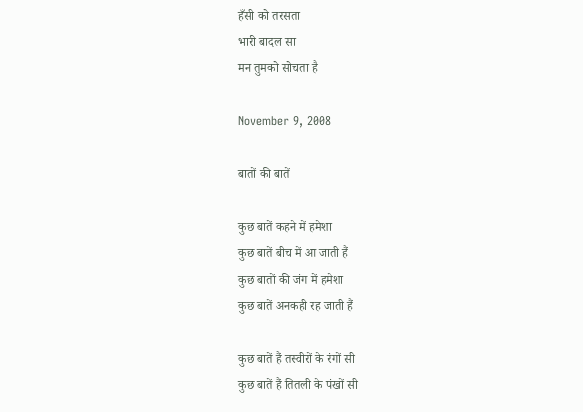हँसी को तरसता
भारी बादल सा
मन तुमको सोचता है

November 9, 2008

बातों की बातें

कुछ बातें कहने में हमेशा
कुछ बातें बीच में आ जाती हैं
कुछ बातों की जंग में हमेशा
कुछ बातें अनकही रह जाती हैं

कुछ बातें हैं तस्वीरों के रंगों सी
कुछ बातें हैं तितली के पंखों सी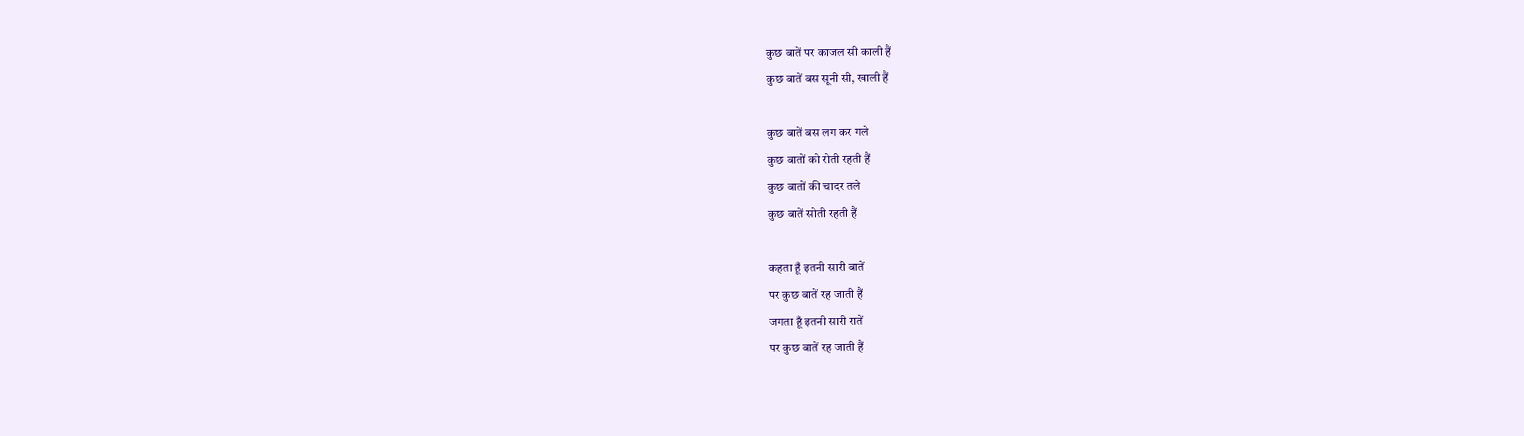कुछ बातें पर काजल सी काली हैं
कुछ बातें बस सूनी सी, खाली हैं

कुछ बातें बस लग कर गले
कुछ बातों को रोती रहती हैं
कुछ बातों की चादर तले
कुछ बातें सोती रहती हैं

कहता हूँ इतनी सारी बातें
पर कुछ बातें रह जाती हैं
जगता हूँ इतनी सारी रातें
पर कुछ बातें रह जाती हैं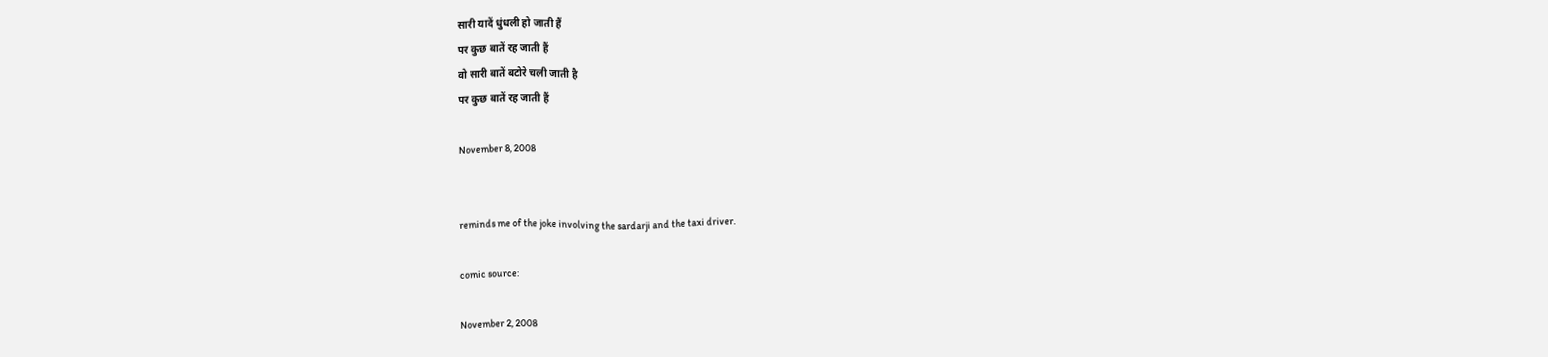सारी यादें धुंधली हो जाती हैं
पर कुछ बातें रह जाती हैं
वो सारी बातें बटोरे चली जाती है
पर कुछ बातें रह जाती हैं

November 8, 2008


reminds me of the joke involving the sardarji and the taxi driver.

comic source:

November 2, 2008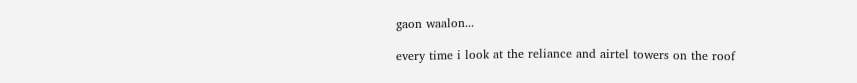gaon waalon...

every time i look at the reliance and airtel towers on the roof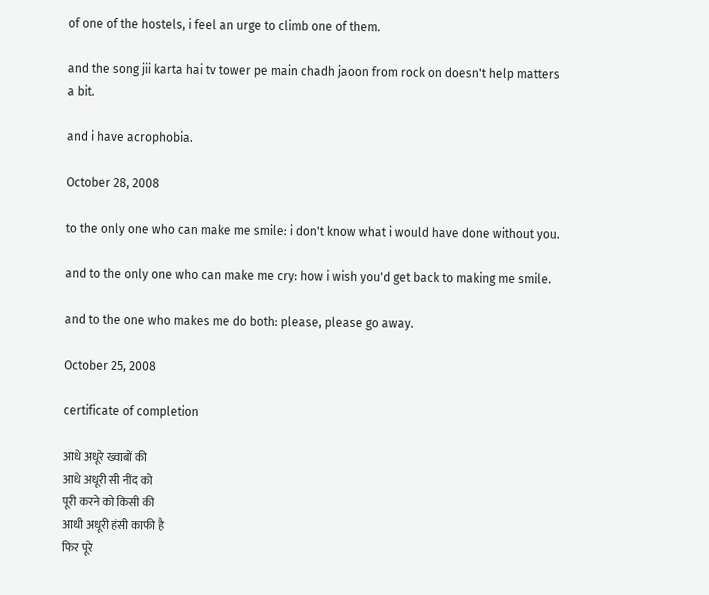of one of the hostels, i feel an urge to climb one of them.

and the song jii karta hai tv tower pe main chadh jaoon from rock on doesn't help matters a bit.

and i have acrophobia.

October 28, 2008

to the only one who can make me smile: i don't know what i would have done without you.

and to the only one who can make me cry: how i wish you'd get back to making me smile.

and to the one who makes me do both: please, please go away.

October 25, 2008

certificate of completion

आधे अधूरे ख्वाबों की
आधे अधूरी सी नींद को
पूरी करने को किसी की
आधी अधूरी हंसी काफी है
फिर पूरे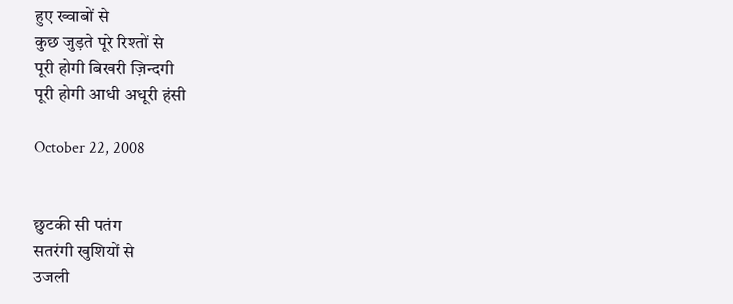हुए ख्वाबों से
कुछ जुड़ते पूरे रिश्तों से
पूरी होगी बिखरी ज़िन्दगी
पूरी होगी आधी अधूरी हंसी

October 22, 2008


छुटकी सी पतंग
सतरंगी खुशियों से
उजली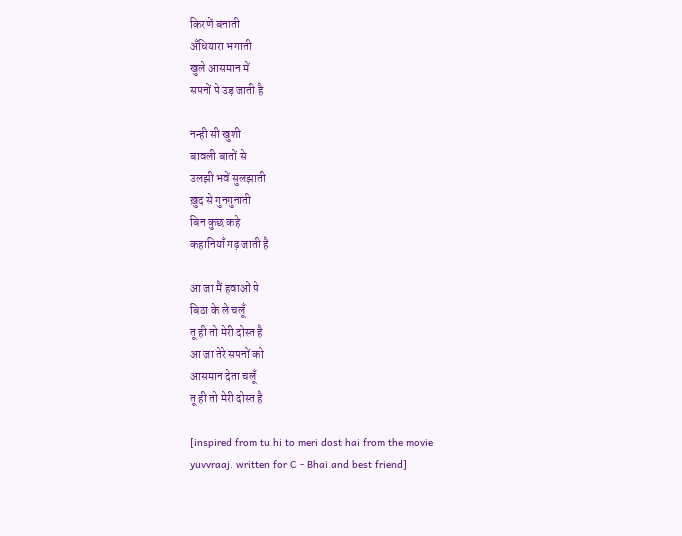किरणें बनाती
अँधियारा भगाती
खुले आसमान में
सपनों पे उड़ जाती है

नन्ही सी खुशी
बावली बातों से
उलझी भवें सुलझाती
ख़ुद से गुनगुनाती
बिन कुछ कहे
कहानियाँ गढ़ जाती है

आ जा मैं हवाओं पे
बिठा के ले चलूँ
तू ही तो मेरी दोस्त है
आ जा तेरे सपनों को
आसमान देता चलूँ
तू ही तो मेरी दोस्त है

[inspired from tu hi to meri dost hai from the movie yuvvraaj. written for C - Bhai and best friend]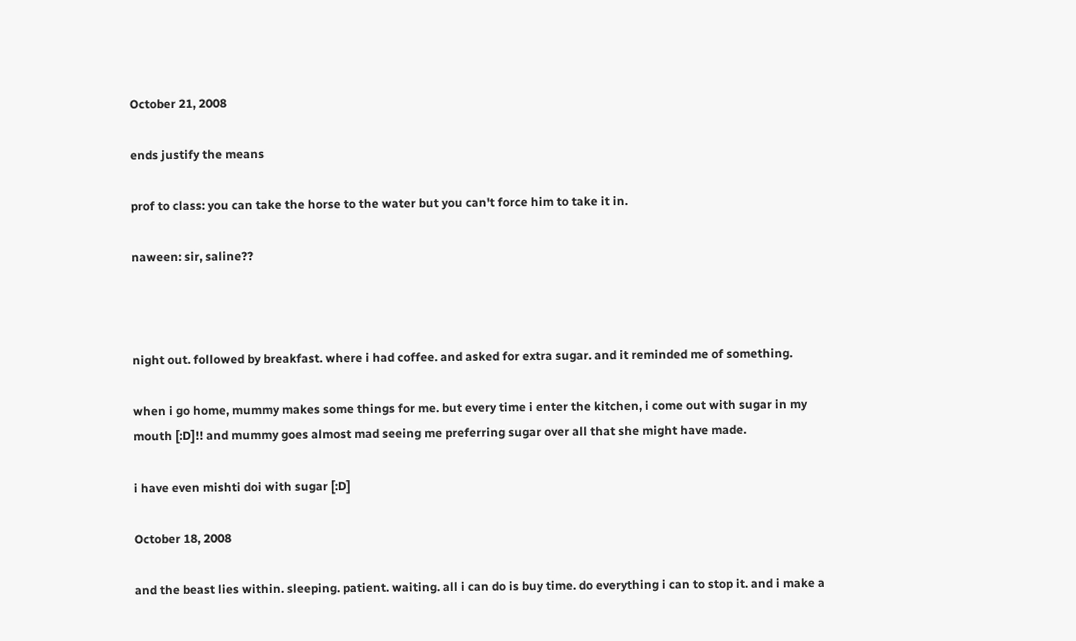October 21, 2008

ends justify the means

prof to class: you can take the horse to the water but you can't force him to take it in.

naween: sir, saline??



night out. followed by breakfast. where i had coffee. and asked for extra sugar. and it reminded me of something.

when i go home, mummy makes some things for me. but every time i enter the kitchen, i come out with sugar in my mouth [:D]!! and mummy goes almost mad seeing me preferring sugar over all that she might have made.

i have even mishti doi with sugar [:D]

October 18, 2008

and the beast lies within. sleeping. patient. waiting. all i can do is buy time. do everything i can to stop it. and i make a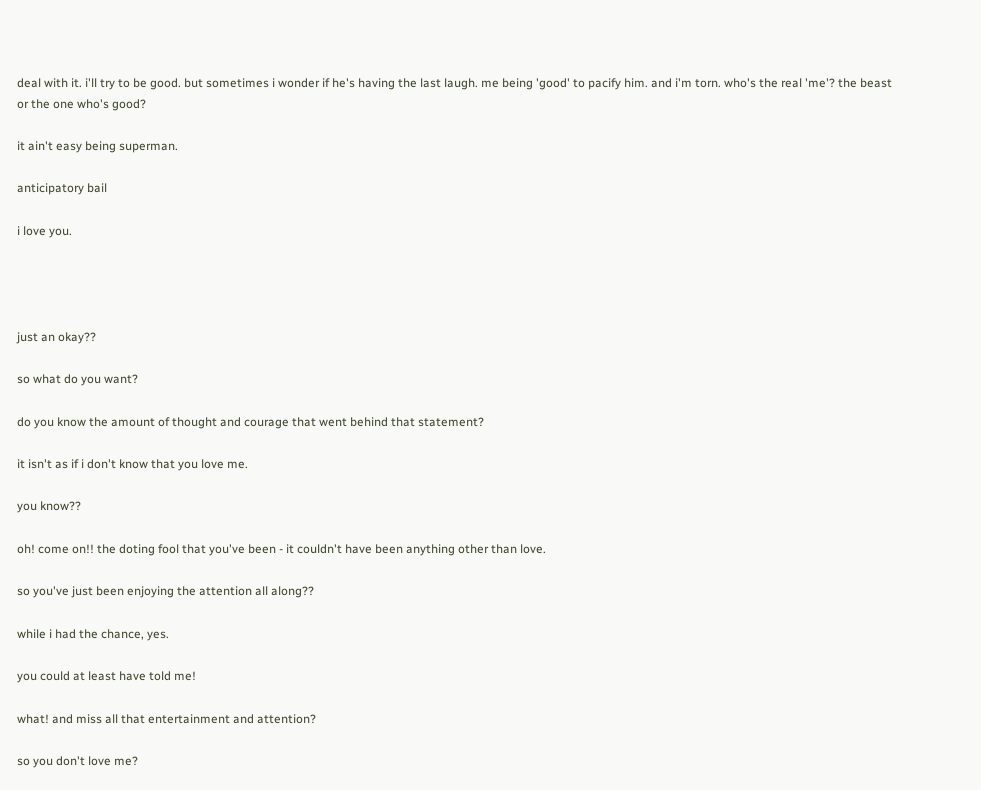deal with it. i'll try to be good. but sometimes i wonder if he's having the last laugh. me being 'good' to pacify him. and i'm torn. who's the real 'me'? the beast or the one who's good?

it ain't easy being superman.

anticipatory bail

i love you.




just an okay??

so what do you want?

do you know the amount of thought and courage that went behind that statement?

it isn't as if i don't know that you love me.

you know??

oh! come on!! the doting fool that you've been - it couldn't have been anything other than love.

so you've just been enjoying the attention all along??

while i had the chance, yes.

you could at least have told me!

what! and miss all that entertainment and attention?

so you don't love me?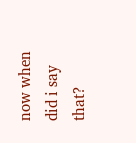now when did i say that?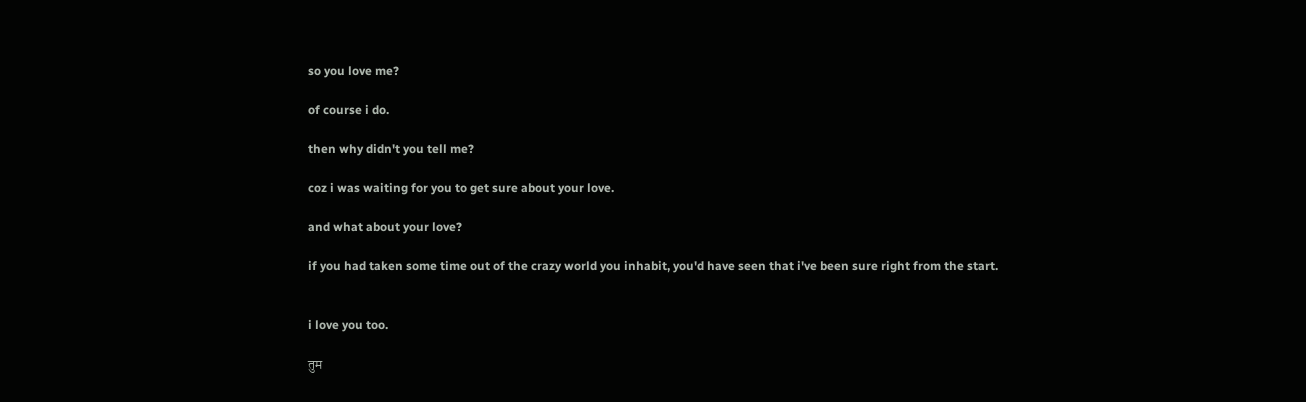so you love me?

of course i do.

then why didn't you tell me?

coz i was waiting for you to get sure about your love.

and what about your love?

if you had taken some time out of the crazy world you inhabit, you'd have seen that i've been sure right from the start.


i love you too.

तुम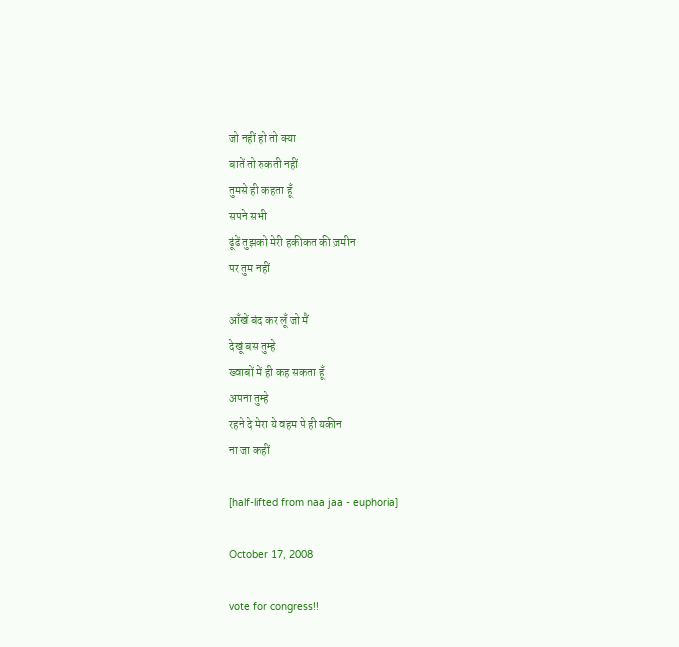जो नहीं हो तो क्या
बातें तो रुकती नहीं
तुमसे ही कहता हूँ
सपने सभी
ढूंढें तुझको मेरी हकीकत की ज़मीन
पर तुम नहीं

आँखें बंद कर लूँ जो मैं
देखूं बस तुम्हे
ख्वाबों में ही कह सकता हूँ
अपना तुम्हे
रहने दे मेरा ये वहम पे ही यकीन
ना जा कहीं

[half-lifted from naa jaa - euphoria]

October 17, 2008

vote for congress!!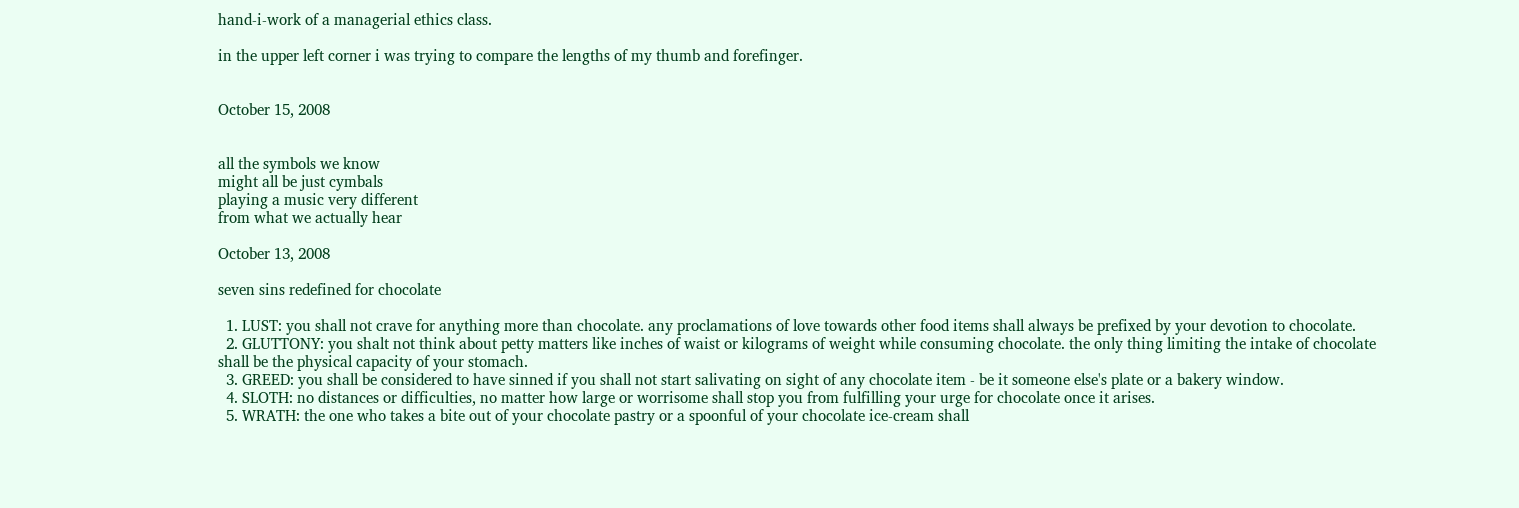hand-i-work of a managerial ethics class.

in the upper left corner i was trying to compare the lengths of my thumb and forefinger.


October 15, 2008


all the symbols we know
might all be just cymbals
playing a music very different
from what we actually hear

October 13, 2008

seven sins redefined for chocolate

  1. LUST: you shall not crave for anything more than chocolate. any proclamations of love towards other food items shall always be prefixed by your devotion to chocolate.
  2. GLUTTONY: you shalt not think about petty matters like inches of waist or kilograms of weight while consuming chocolate. the only thing limiting the intake of chocolate shall be the physical capacity of your stomach.
  3. GREED: you shall be considered to have sinned if you shall not start salivating on sight of any chocolate item - be it someone else's plate or a bakery window.
  4. SLOTH: no distances or difficulties, no matter how large or worrisome shall stop you from fulfilling your urge for chocolate once it arises.
  5. WRATH: the one who takes a bite out of your chocolate pastry or a spoonful of your chocolate ice-cream shall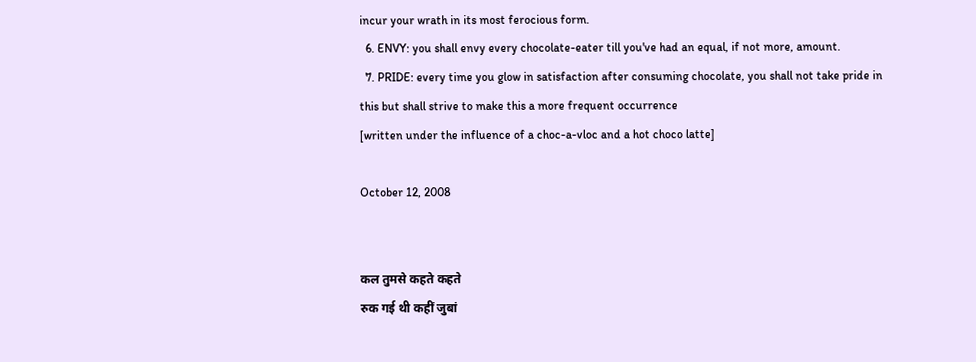incur your wrath in its most ferocious form.
  6. ENVY: you shall envy every chocolate-eater till you've had an equal, if not more, amount.
  7. PRIDE: every time you glow in satisfaction after consuming chocolate, you shall not take pride in this but shall strive to make this a more frequent occurrence
[written under the influence of a choc-a-vloc and a hot choco latte]

October 12, 2008


कल तुमसे कहते कहते
रुक गई थी कहीं जुबां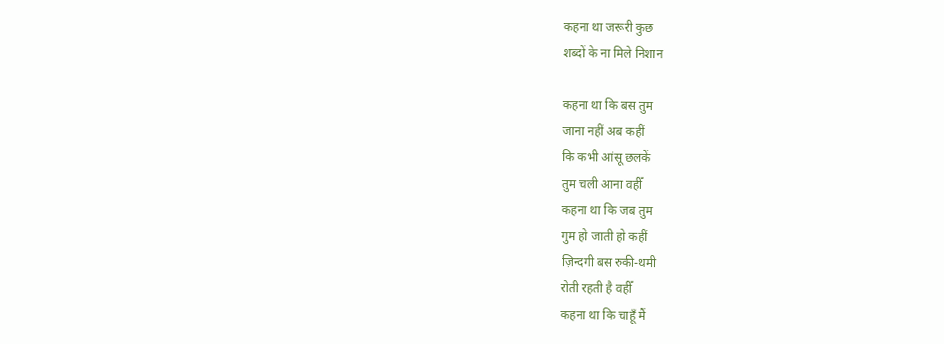कहना था जरूरी कुछ
शब्दों के ना मिले निशान

कहना था कि बस तुम
जाना नहीं अब कहीं
कि कभी आंसू छलकें
तुम चली आना वहीँ
कहना था कि जब तुम
गुम हो जाती हो कहीं
ज़िन्दगी बस रुकी-थमी
रोती रहती है वहीँ
कहना था कि चाहूँ मैं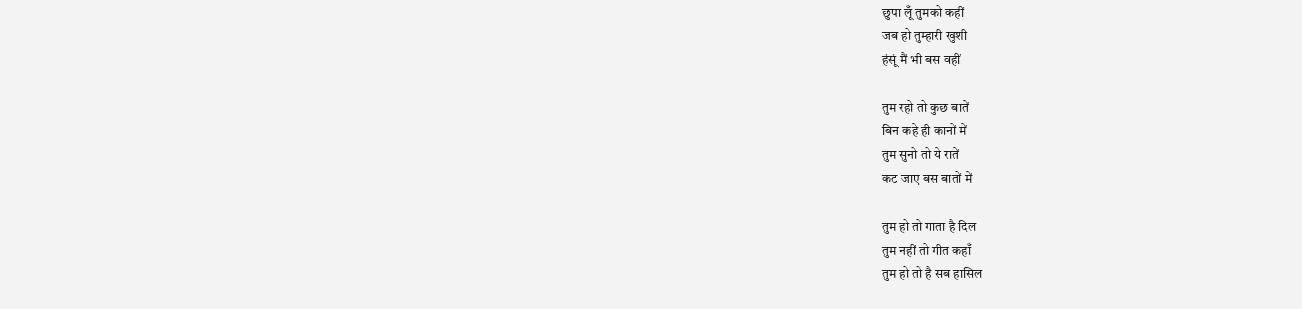छुपा लूँ तुमको कहीं
जब हो तुम्हारी खुशी
हंसूं मैं भी बस वहीं

तुम रहो तो कुछ बातें
बिन कहे ही कानों में
तुम सुनो तो ये रातें
कट जाए बस बातों में

तुम हो तो गाता है दिल
तुम नहीं तो गीत कहाँ
तुम हो तो है सब हासिल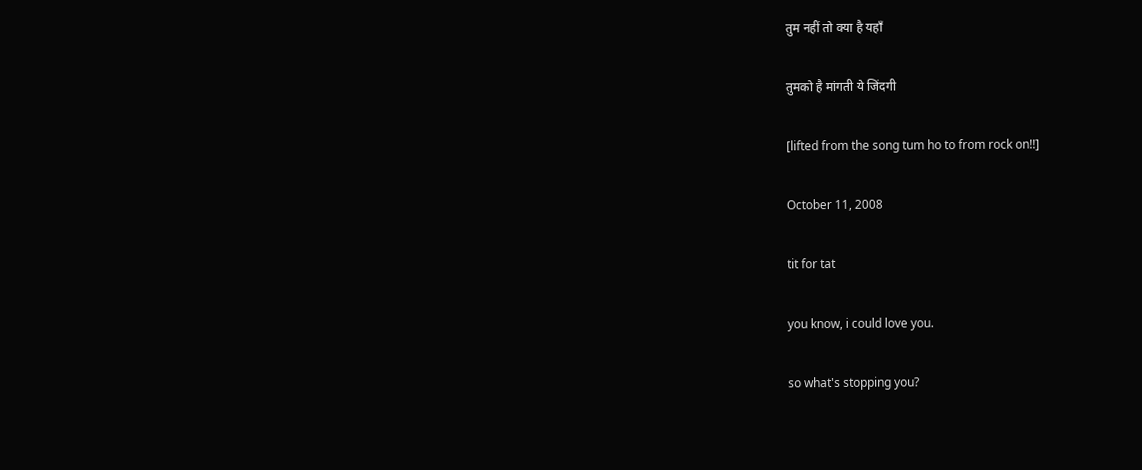तुम नहीं तो क्या है यहाँ

तुमको है मांगती ये जिंदगी

[lifted from the song tum ho to from rock on!!]

October 11, 2008

tit for tat

you know, i could love you.

so what's stopping you?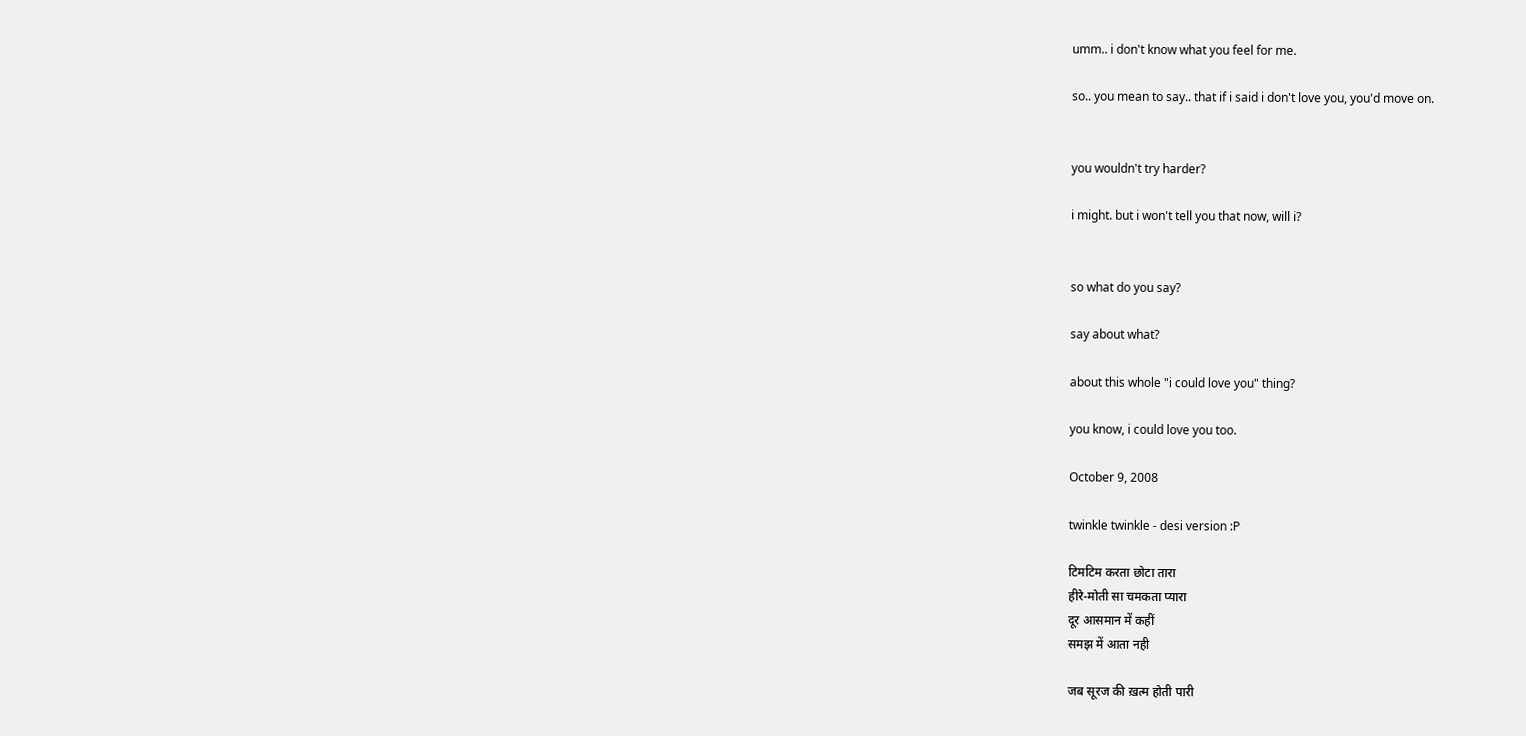umm.. i don't know what you feel for me.

so.. you mean to say.. that if i said i don't love you, you'd move on.


you wouldn't try harder?

i might. but i won't tell you that now, will i?


so what do you say?

say about what?

about this whole "i could love you" thing?

you know, i could love you too.

October 9, 2008

twinkle twinkle - desi version :P

टिमटिम करता छोटा तारा
हीरे-मोती सा चमकता प्यारा
दूर आसमान में कहीं
समझ में आता नही

जब सूरज की ख़त्म होती पारी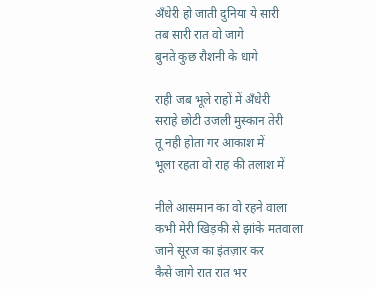अँधेरी हो जाती दुनिया ये सारी
तब सारी रात वो जागे
बुनते कुछ रौशनी के धागे

राही जब भूले राहों में अँधेरी
सराहे छोटी उजली मुस्कान तेरी
तू नही होता गर आकाश में
भूला रहता वो राह की तलाश में

नीले आसमान का वो रहने वाला
कभी मेरी खिड़की से झांके मतवाला
जाने सूरज का इंतज़ार कर
कैसे जागे रात रात भर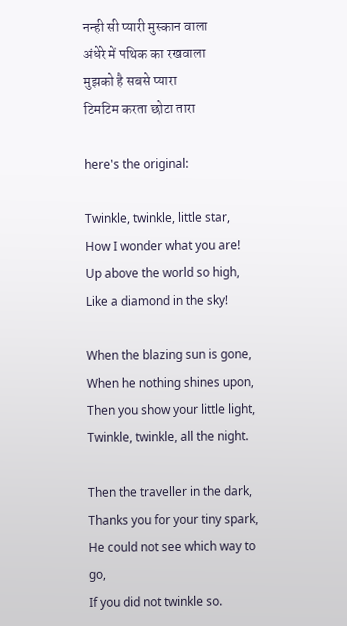नन्ही सी प्यारी मुस्कान वाला
अंधेरे में पथिक का रखवाला
मुझको है सबसे प्यारा
टिमटिम करता छोटा तारा

here's the original:

Twinkle, twinkle, little star,
How I wonder what you are!
Up above the world so high,
Like a diamond in the sky!

When the blazing sun is gone,
When he nothing shines upon,
Then you show your little light,
Twinkle, twinkle, all the night.

Then the traveller in the dark,
Thanks you for your tiny spark,
He could not see which way to go,
If you did not twinkle so.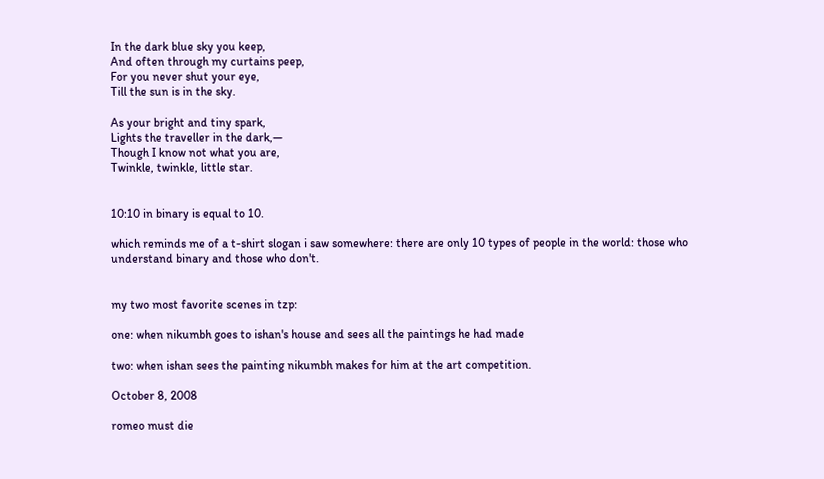In the dark blue sky you keep,
And often through my curtains peep,
For you never shut your eye,
Till the sun is in the sky.

As your bright and tiny spark,
Lights the traveller in the dark,—
Though I know not what you are,
Twinkle, twinkle, little star.


10:10 in binary is equal to 10.

which reminds me of a t-shirt slogan i saw somewhere: there are only 10 types of people in the world: those who understand binary and those who don't.


my two most favorite scenes in tzp:

one: when nikumbh goes to ishan's house and sees all the paintings he had made

two: when ishan sees the painting nikumbh makes for him at the art competition.

October 8, 2008

romeo must die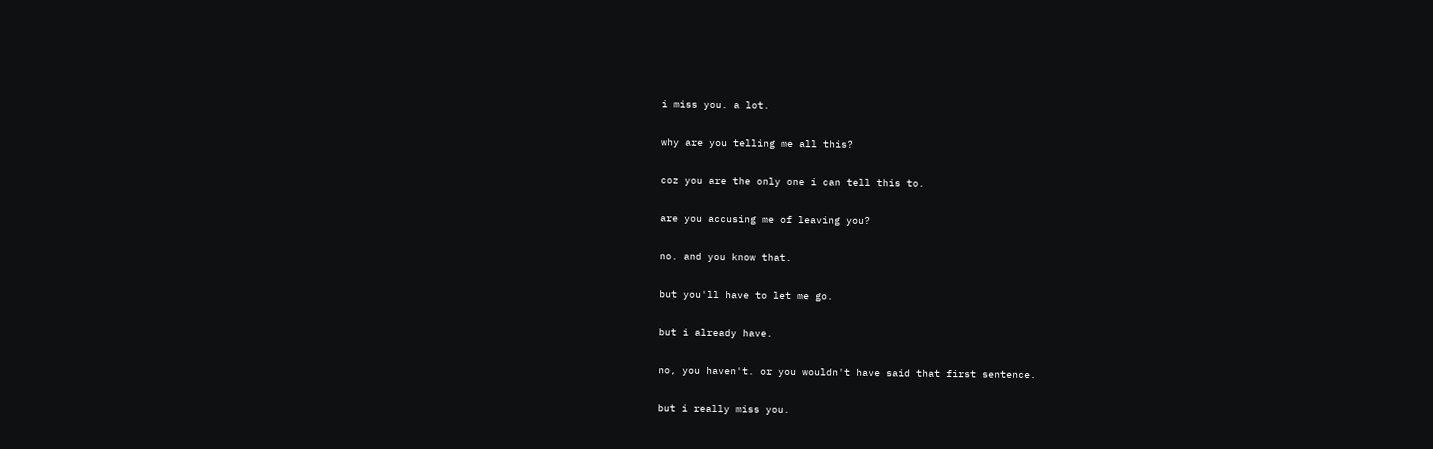i miss you. a lot.

why are you telling me all this?

coz you are the only one i can tell this to.

are you accusing me of leaving you?

no. and you know that.

but you'll have to let me go.

but i already have.

no, you haven't. or you wouldn't have said that first sentence.

but i really miss you.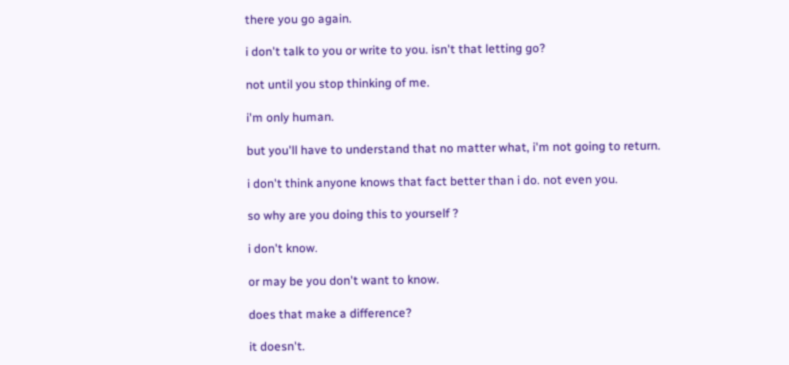there you go again.

i don't talk to you or write to you. isn't that letting go?

not until you stop thinking of me.

i'm only human.

but you'll have to understand that no matter what, i'm not going to return.

i don't think anyone knows that fact better than i do. not even you.

so why are you doing this to yourself ?

i don't know.

or may be you don't want to know.

does that make a difference?

it doesn't.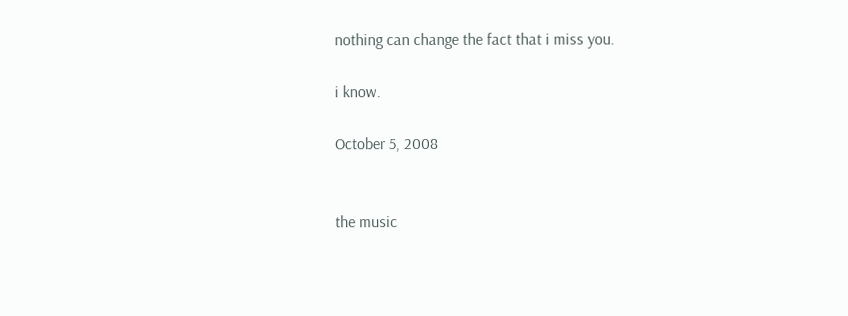nothing can change the fact that i miss you.

i know.

October 5, 2008


the music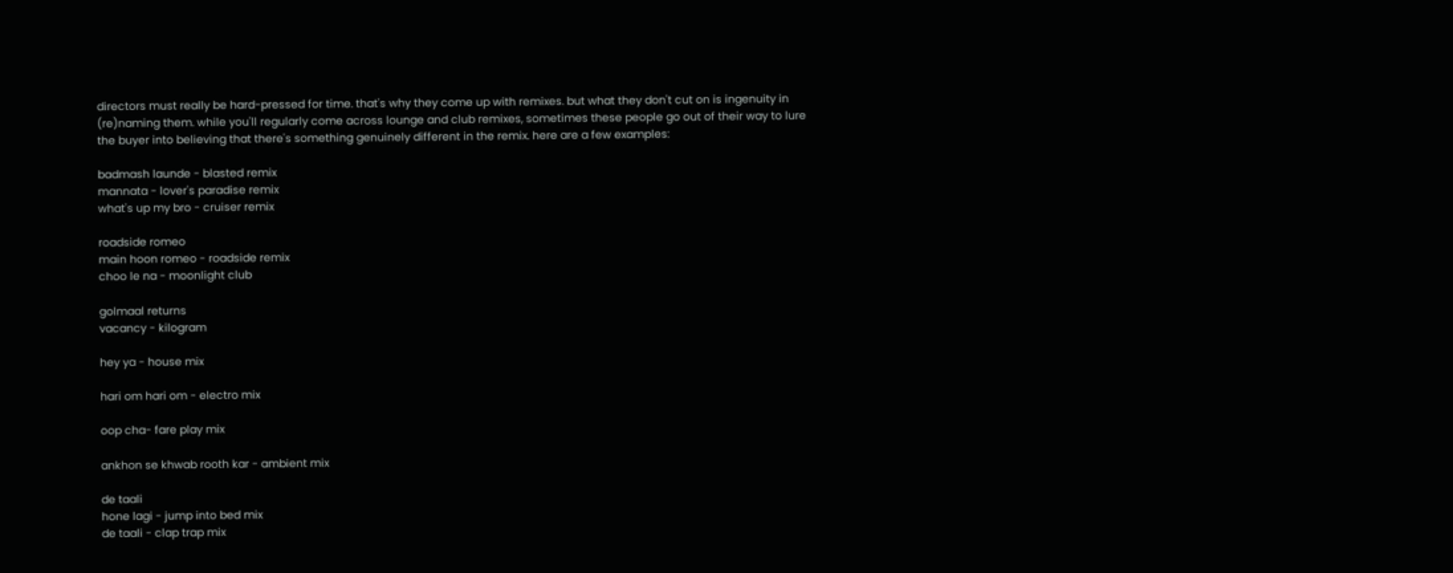directors must really be hard-pressed for time. that's why they come up with remixes. but what they don't cut on is ingenuity in (re)naming them. while you'll regularly come across lounge and club remixes, sometimes these people go out of their way to lure the buyer into believing that there's something genuinely different in the remix. here are a few examples:

badmash launde - blasted remix
mannata - lover's paradise remix
what's up my bro - cruiser remix

roadside romeo
main hoon romeo - roadside remix
choo le na - moonlight club

golmaal returns
vacancy - kilogram

hey ya - house mix

hari om hari om - electro mix

oop cha- fare play mix

ankhon se khwab rooth kar - ambient mix

de taali
hone lagi - jump into bed mix
de taali - clap trap mix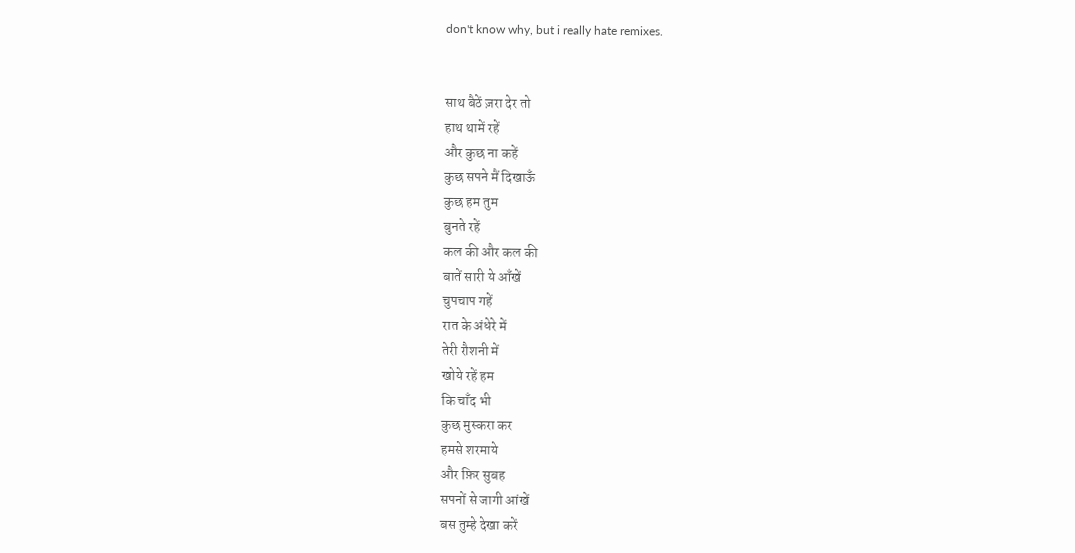don't know why, but i really hate remixes.


साथ बैठें ज़रा देर तो
हाथ थामें रहें
और कुछ ना कहें
कुछ सपने मैं दिखाऊँ
कुछ हम तुम
बुनते रहें
कल की और कल की
बातें सारी ये आँखें
चुपचाप गहें
रात के अंधेरे में
तेरी रौशनी में
खोये रहें हम
कि चाँद भी
कुछ मुस्करा कर
हमसे शरमाये
और फ़िर सुबह
सपनों से जागी आंखें
बस तुम्हे देखा करें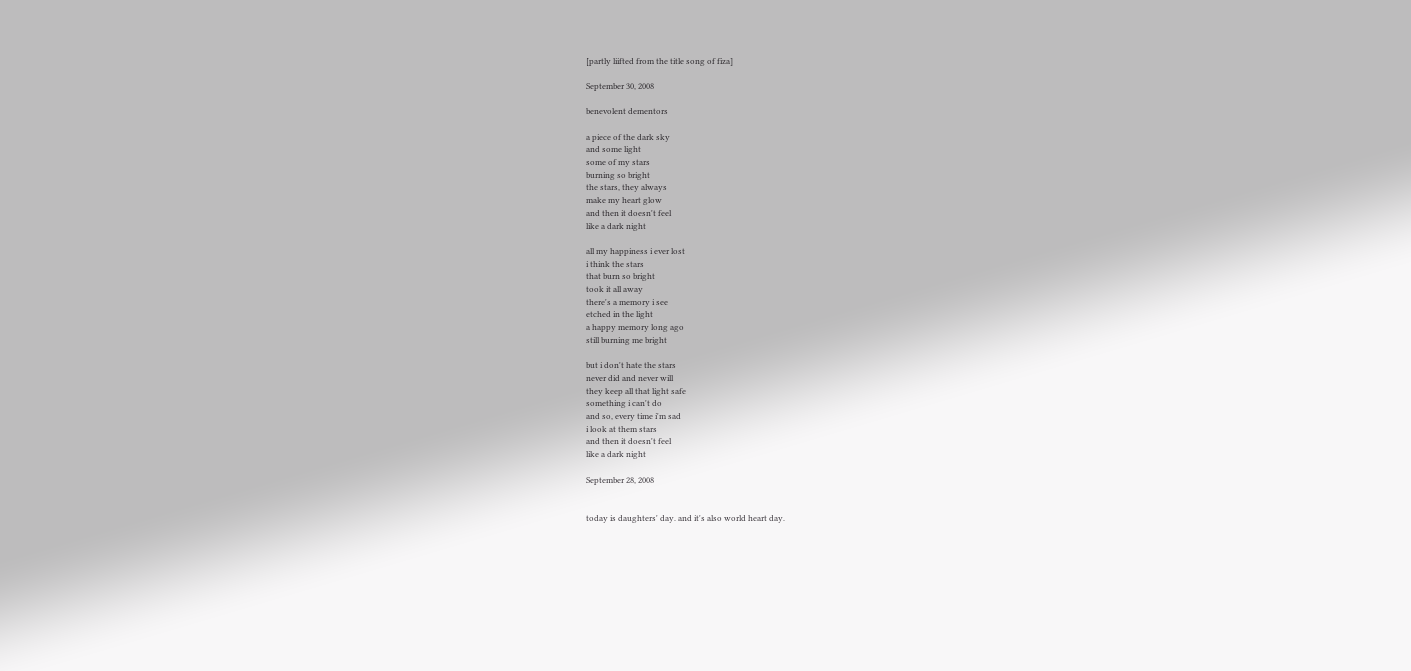[partly liifted from the title song of fiza]

September 30, 2008

benevolent dementors

a piece of the dark sky
and some light
some of my stars
burning so bright
the stars, they always
make my heart glow
and then it doesn't feel
like a dark night

all my happiness i ever lost
i think the stars
that burn so bright
took it all away
there's a memory i see
etched in the light
a happy memory long ago
still burning me bright

but i don't hate the stars
never did and never will
they keep all that light safe
something i can't do
and so, every time i'm sad
i look at them stars
and then it doesn't feel
like a dark night

September 28, 2008


today is daughters' day. and it's also world heart day.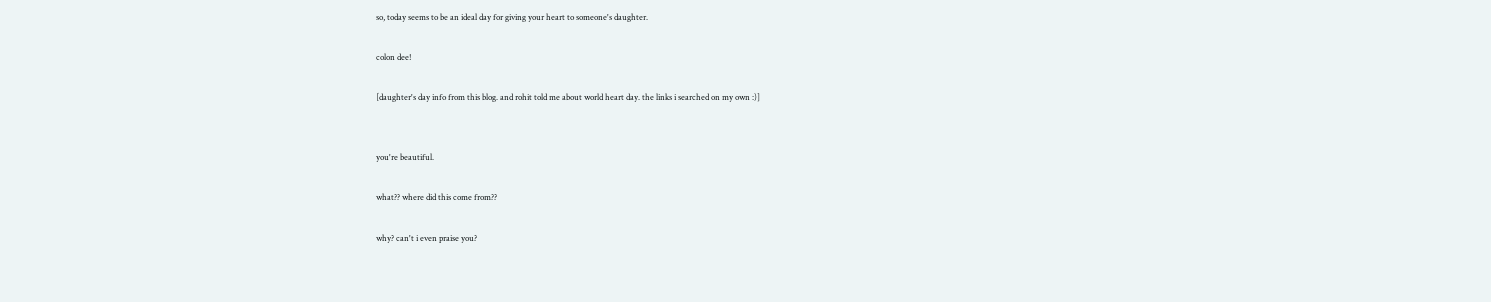so, today seems to be an ideal day for giving your heart to someone's daughter.

colon dee!

[daughter's day info from this blog. and rohit told me about world heart day. the links i searched on my own :)]


you're beautiful.

what?? where did this come from??

why? can't i even praise you?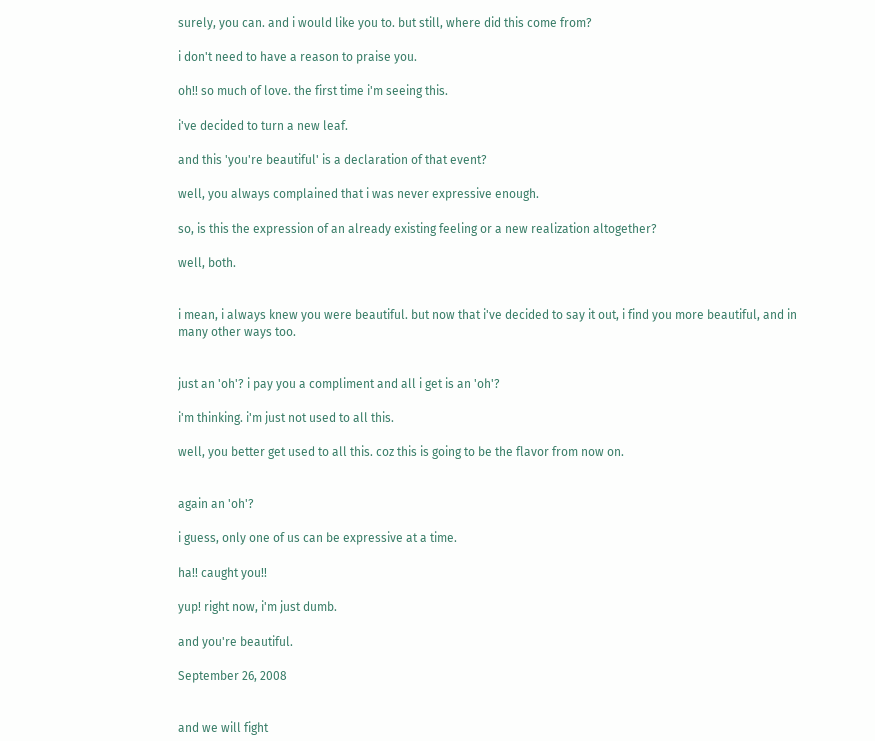surely, you can. and i would like you to. but still, where did this come from?

i don't need to have a reason to praise you.

oh!! so much of love. the first time i'm seeing this.

i've decided to turn a new leaf.

and this 'you're beautiful' is a declaration of that event?

well, you always complained that i was never expressive enough.

so, is this the expression of an already existing feeling or a new realization altogether?

well, both.


i mean, i always knew you were beautiful. but now that i've decided to say it out, i find you more beautiful, and in many other ways too.


just an 'oh'? i pay you a compliment and all i get is an 'oh'?

i'm thinking. i'm just not used to all this.

well, you better get used to all this. coz this is going to be the flavor from now on.


again an 'oh'?

i guess, only one of us can be expressive at a time.

ha!! caught you!!

yup! right now, i'm just dumb.

and you're beautiful.

September 26, 2008


and we will fight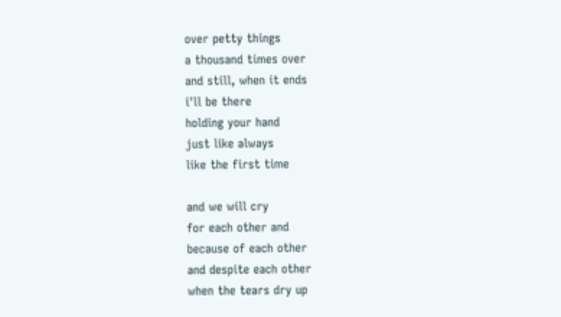over petty things
a thousand times over
and still, when it ends
i'll be there
holding your hand
just like always
like the first time

and we will cry
for each other and
because of each other
and despite each other
when the tears dry up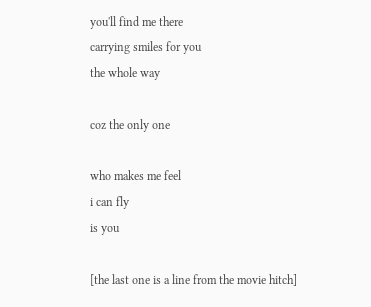you'll find me there
carrying smiles for you
the whole way

coz the only one

who makes me feel
i can fly
is you

[the last one is a line from the movie hitch]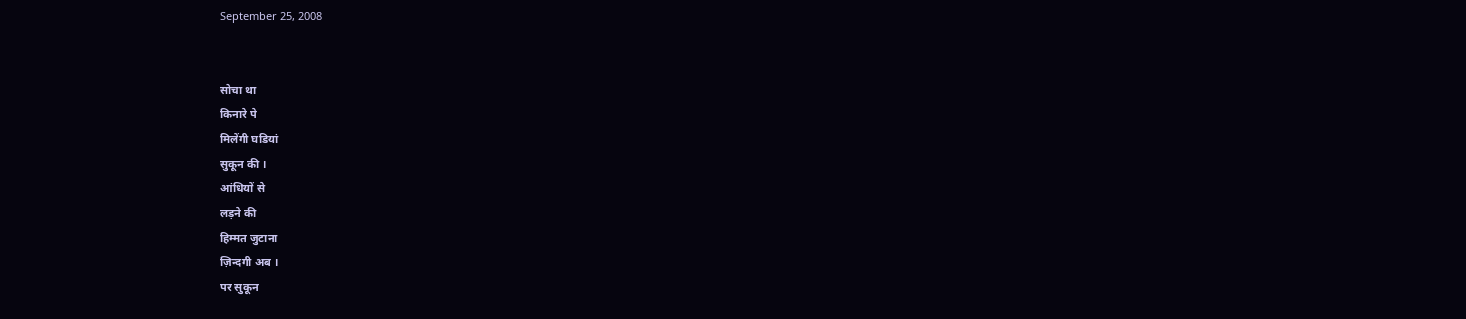September 25, 2008


सोचा था
किनारे पे
मिलेंगी घडियां
सुकून की ।
आंधियों से
लड़ने की
हिम्मत जुटाना
ज़िन्दगी अब ।
पर सुकून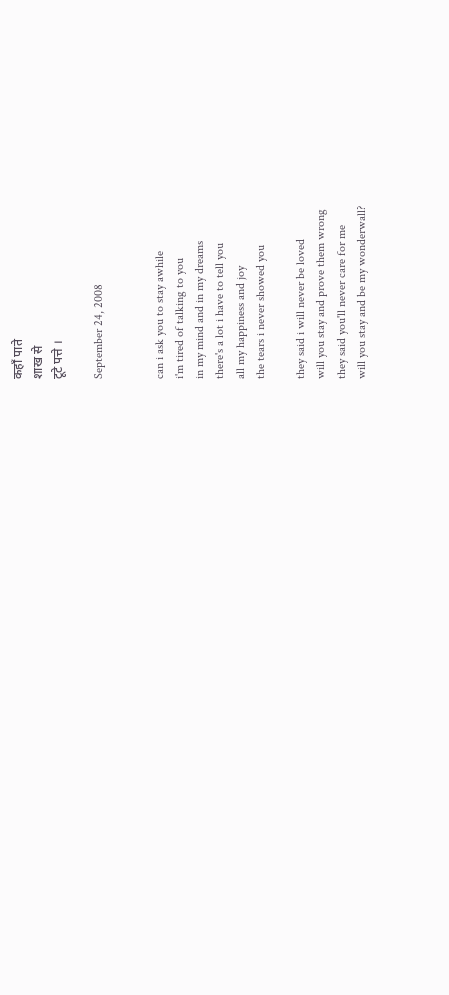कहाँ पाते
शाख से
टूटे पत्ते ।

September 24, 2008


can i ask you to stay awhile
i'm tired of talking to you
in my mind and in my dreams
there's a lot i have to tell you
all my happiness and joy
the tears i never showed you

they said i will never be loved
will you stay and prove them wrong
they said you'll never care for me
will you stay and be my wonderwall?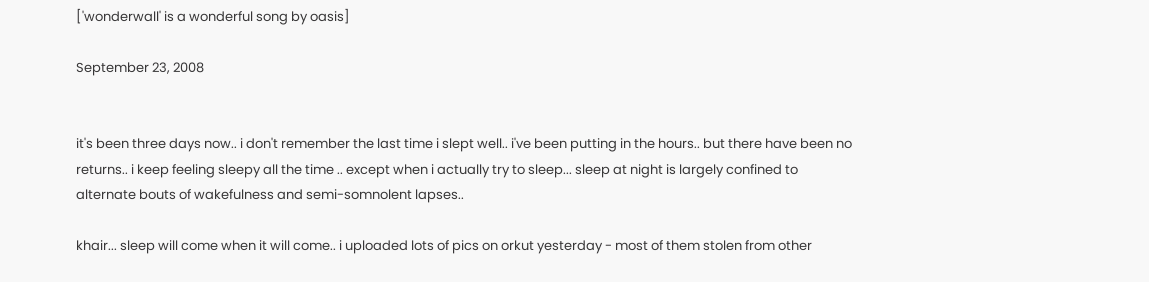['wonderwall' is a wonderful song by oasis]

September 23, 2008


it's been three days now.. i don't remember the last time i slept well.. i've been putting in the hours.. but there have been no returns.. i keep feeling sleepy all the time .. except when i actually try to sleep... sleep at night is largely confined to alternate bouts of wakefulness and semi-somnolent lapses..

khair... sleep will come when it will come.. i uploaded lots of pics on orkut yesterday - most of them stolen from other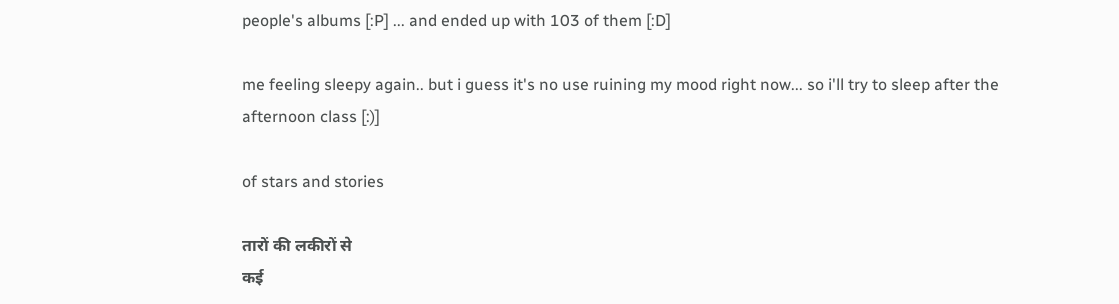people's albums [:P] ... and ended up with 103 of them [:D]

me feeling sleepy again.. but i guess it's no use ruining my mood right now... so i'll try to sleep after the afternoon class [:)]

of stars and stories

तारों की लकीरों से
कई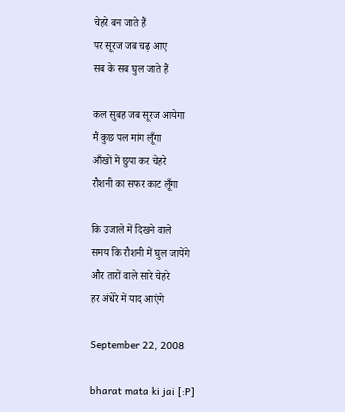चेहरे बन जाते हैं
पर सूरज जब चढ़ आए
सब के सब घुल जाते हैं

कल सुबह जब सूरज आयेगा
मैं कुछ पल मांग लूँगा
आँखों में छुपा कर चेहरे
रौशनी का सफर काट लूँगा

कि उजाले में दिखने वाले
समय कि रौशनी में घुल जायेंगे
और तारों वाले सारे चेहरे
हर अंधेरे में याद आएंगे

September 22, 2008

bharat mata ki jai [:P]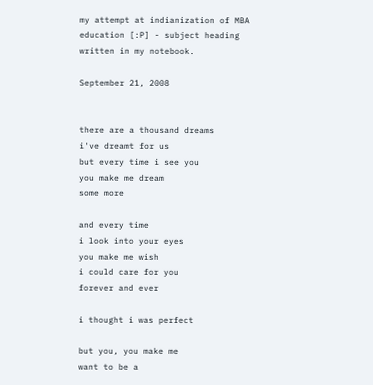my attempt at indianization of MBA education [:P] - subject heading written in my notebook.

September 21, 2008


there are a thousand dreams
i've dreamt for us
but every time i see you
you make me dream
some more

and every time
i look into your eyes
you make me wish
i could care for you
forever and ever

i thought i was perfect

but you, you make me
want to be a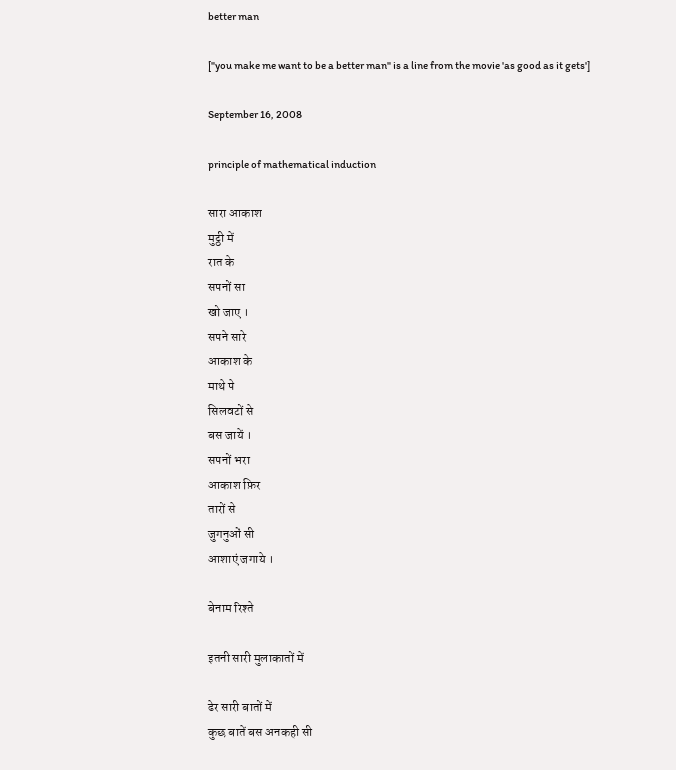better man

["you make me want to be a better man" is a line from the movie 'as good as it gets']

September 16, 2008

principle of mathematical induction

सारा आकाश
मुट्ठी में
रात के
सपनों सा
खो जाए ।
सपने सारे
आकाश के
माथे पे
सिलवटों से
बस जायें ।
सपनों भरा
आकाश फ़िर
तारों से
जुगनुओं सी
आशाएं जगाये ।

बेनाम रिश्ते

इतनी सारी मुलाकातों में

ढेर सारी बातों में
कुछ बातें बस अनकही सी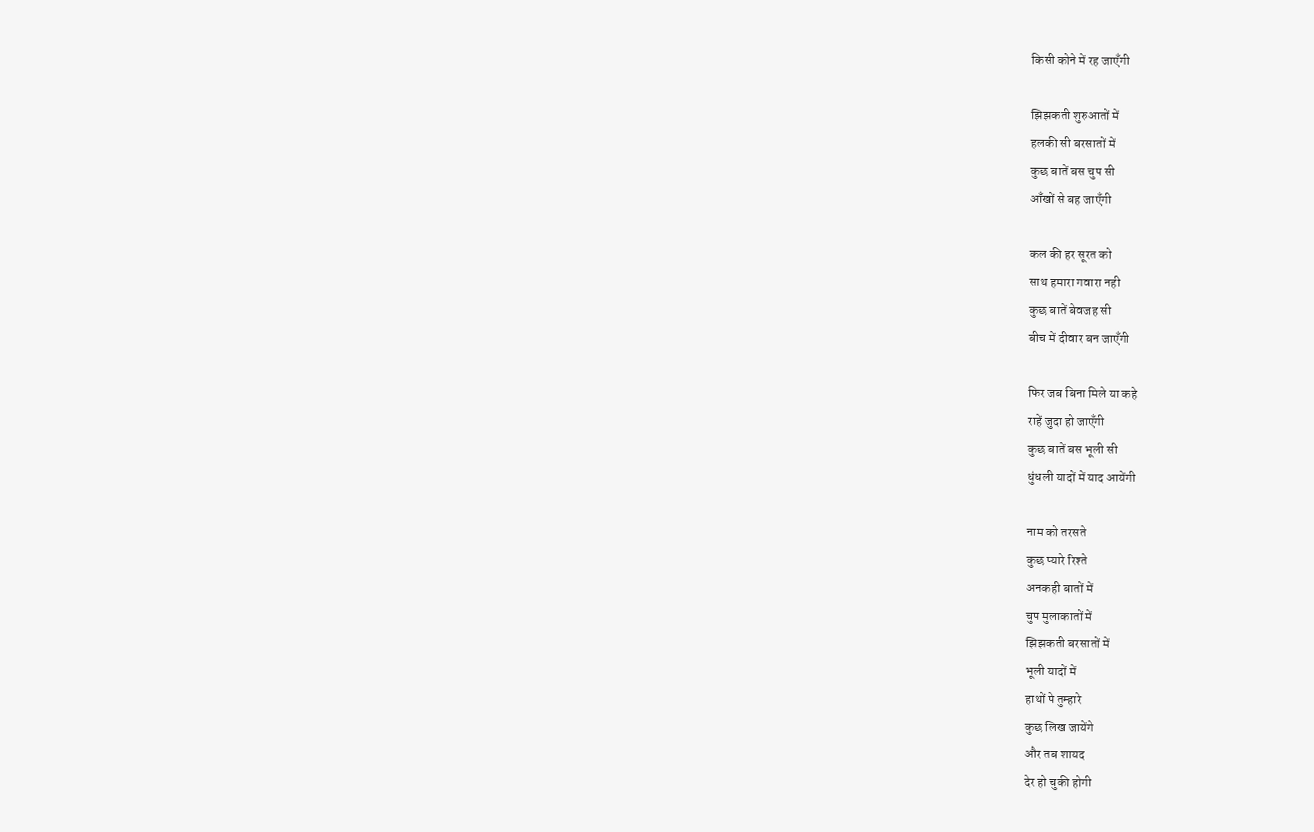किसी कोने में रह जाएँगी

झिझकती शुरुआतों में
हलकी सी बरसातों में
कुछ बातें बस चुप सी
आँखों से बह जाएँगी

कल की हर सूरत को
साथ हमारा गवारा नही
कुछ बातें बेवजह सी
बीच में दीवार बन जाएँगी

फिर जब बिना मिले या कहे
राहें जुदा हो जाएँगी
कुछ बातें बस भूली सी
धुंधली यादों में याद आयेंगी

नाम को तरसते
कुछ प्यारे रिश्ते
अनकही बातों में
चुप मुलाकातों में
झिझकती बरसातों में
भूली यादों में
हाथों पे तुम्हारे
कुछ लिख जायेंगे
और तब शायद
देर हो चुकी होगी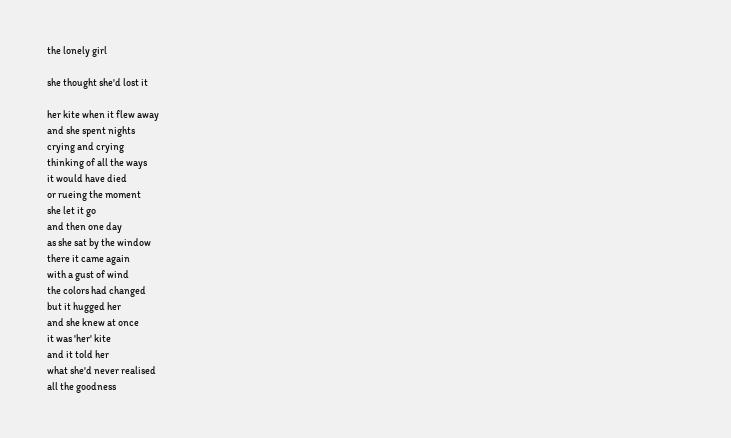the lonely girl

she thought she'd lost it

her kite when it flew away
and she spent nights
crying and crying
thinking of all the ways
it would have died
or rueing the moment
she let it go
and then one day
as she sat by the window
there it came again
with a gust of wind
the colors had changed
but it hugged her
and she knew at once
it was 'her' kite
and it told her
what she'd never realised
all the goodness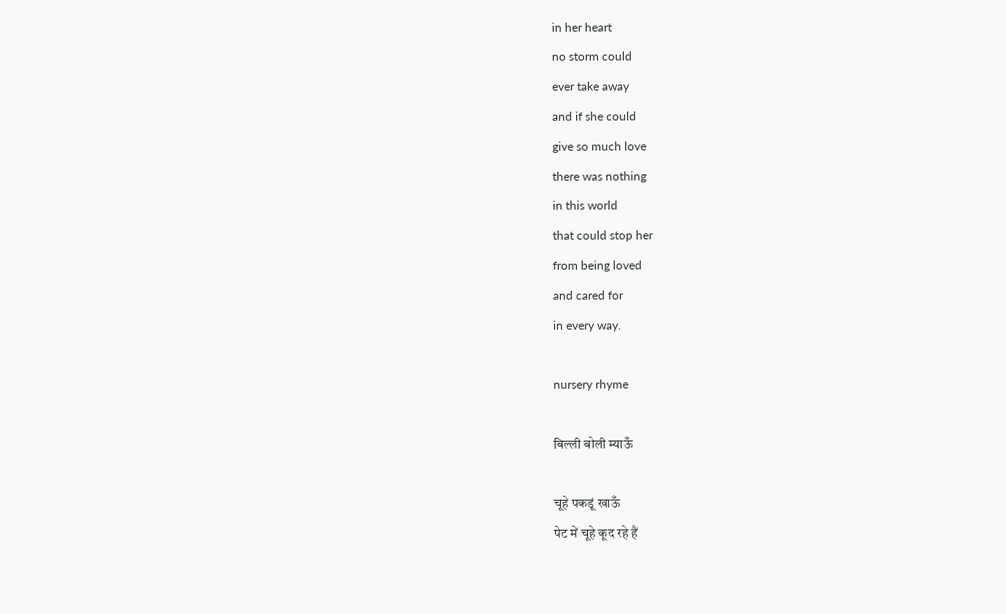in her heart
no storm could
ever take away
and if she could
give so much love
there was nothing
in this world
that could stop her
from being loved
and cared for
in every way.

nursery rhyme

बिल्ली बोली म्याऊँ

चूहे पकडूं खाऊँ
पेट में चूहे कूद रहे हैं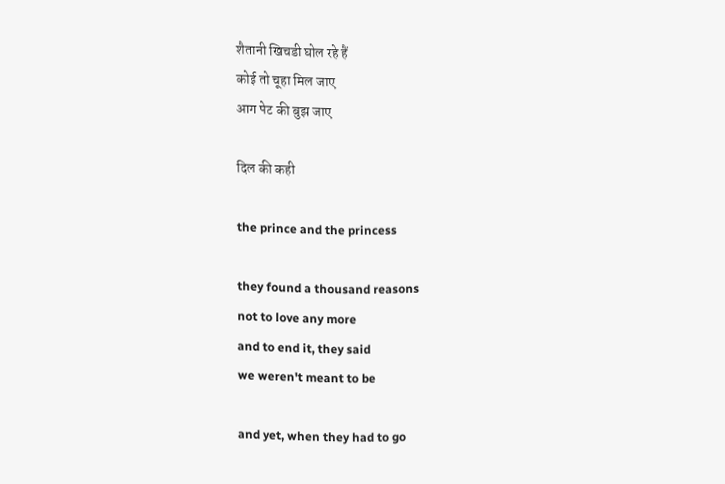शैतानी खिचडी घोल रहे हैं
कोई तो चूहा मिल जाए
आग पेट की बुझ जाए

दिल की कही

the prince and the princess

they found a thousand reasons
not to love any more
and to end it, they said
we weren't meant to be

and yet, when they had to go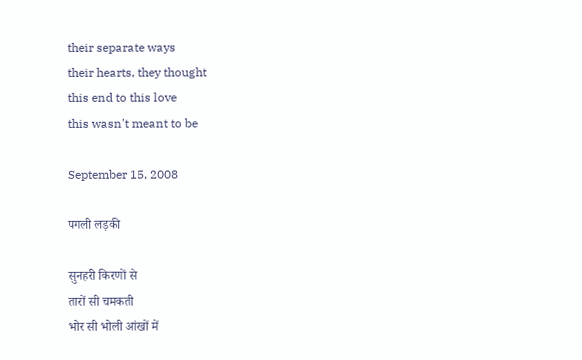their separate ways
their hearts, they thought
this end to this love
this wasn't meant to be

September 15, 2008

पगली लड़की

सुनहरी किरणों से
तारों सी चमकती
भोर सी भोली आंखों में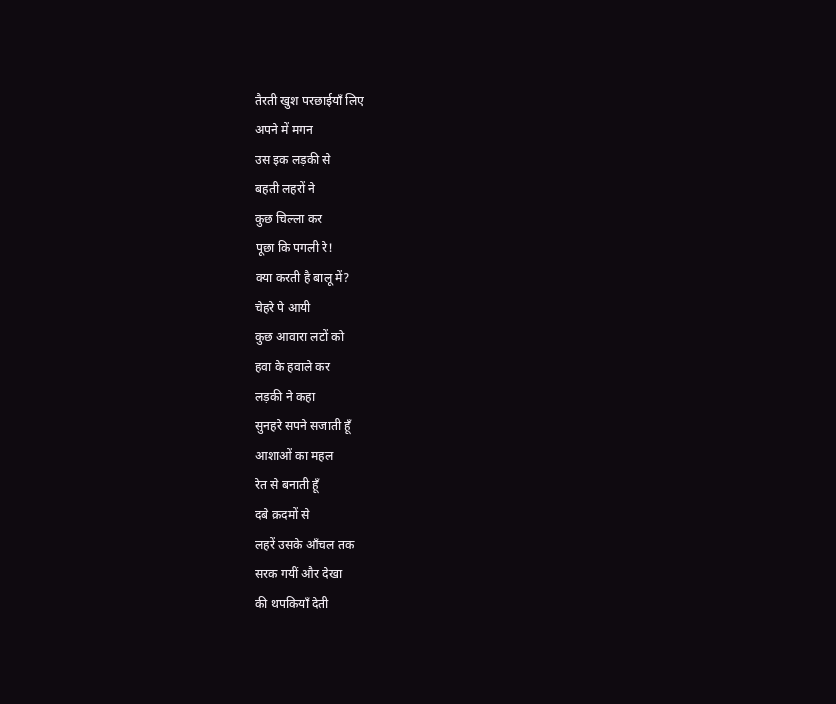तैरती खुश परछाईयाँ लिए
अपने में मगन
उस इक लड़की से
बहती लहरों ने
कुछ चिल्ला कर
पूछा कि पगली रे!
क्या करती है बालू में?
चेहरे पे आयी
कुछ आवारा लटों को
हवा के हवाले कर
लड़की ने कहा
सुनहरे सपने सजाती हूँ
आशाओं का महल
रेत से बनाती हूँ
दबे क़दमों से
लहरें उसके आँचल तक
सरक गयीं और देखा
की थपकियाँ देती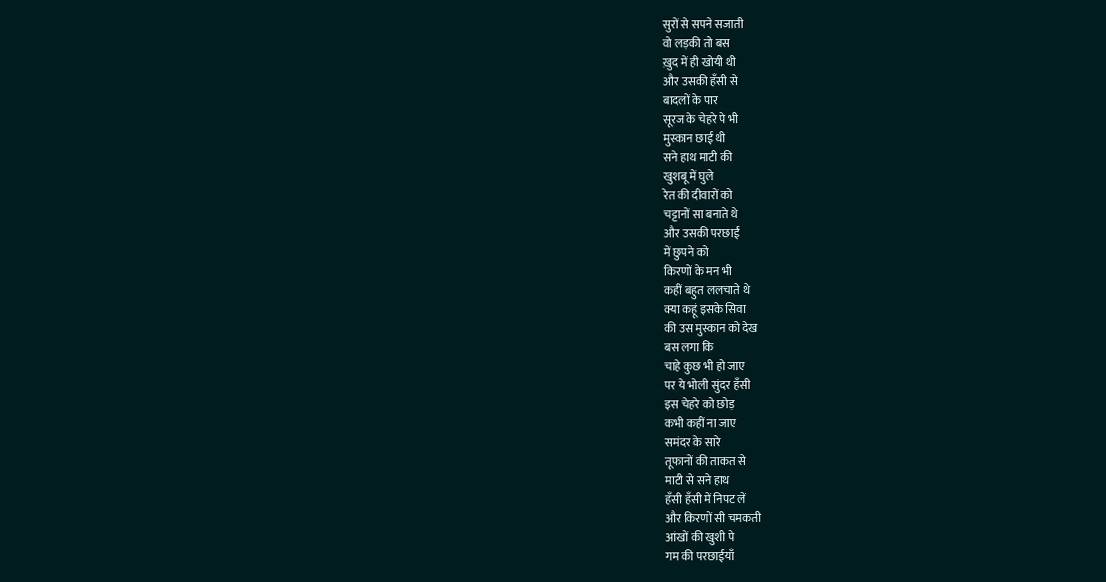सुरों से सपने सजाती
वो लड़की तो बस
ख़ुद में ही खोयी थी
और उसकी हँसी से
बादलों के पार
सूरज के चेहरे पे भी
मुस्कान छाई थी
सने हाथ माटी की
खुशबू में घुले
रेत की दीवारों को
चट्टानों सा बनाते थे
और उसकी परछाईं
में छुपने को
किरणों के मन भी
कहीं बहुत ललचाते थे
क्या कहूं इसके सिवा
की उस मुस्कान को देख
बस लगा कि
चाहे कुछ भी हो जाए
पर ये भोली सुंदर हँसी
इस चेहरे को छोड़
कभी कहीं ना जाए
समंदर के सारे
तूफानों की ताकत से
माटी से सने हाथ
हँसी हँसी में निपट लें
और किरणों सी चमकती
आंखों की खुशी पे
गम की परछाईयाँ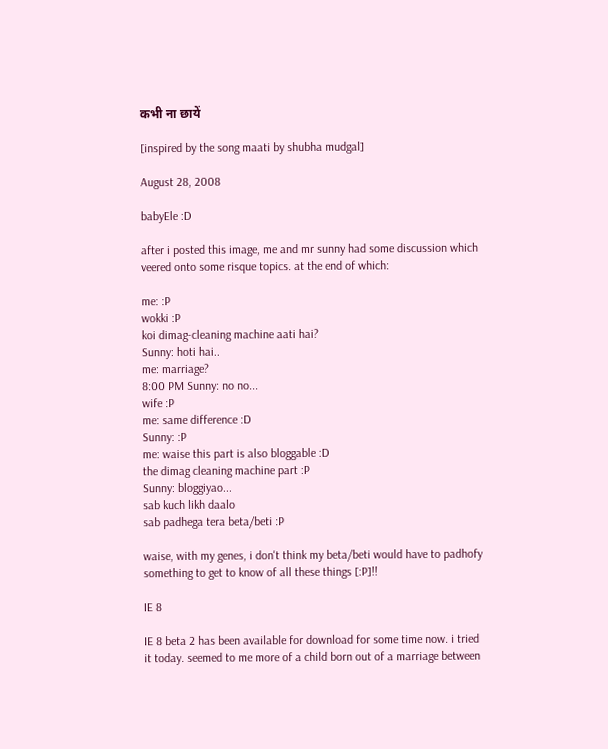कभी ना छायें

[inspired by the song maati by shubha mudgal]

August 28, 2008

babyEle :D

after i posted this image, me and mr sunny had some discussion which veered onto some risque topics. at the end of which:

me: :P
wokki :P
koi dimag-cleaning machine aati hai?
Sunny: hoti hai..
me: marriage?
8:00 PM Sunny: no no...
wife :P
me: same difference :D
Sunny: :P
me: waise this part is also bloggable :D
the dimag cleaning machine part :P
Sunny: bloggiyao...
sab kuch likh daalo
sab padhega tera beta/beti :P

waise, with my genes, i don't think my beta/beti would have to padhofy something to get to know of all these things [:P]!!

IE 8

IE 8 beta 2 has been available for download for some time now. i tried it today. seemed to me more of a child born out of a marriage between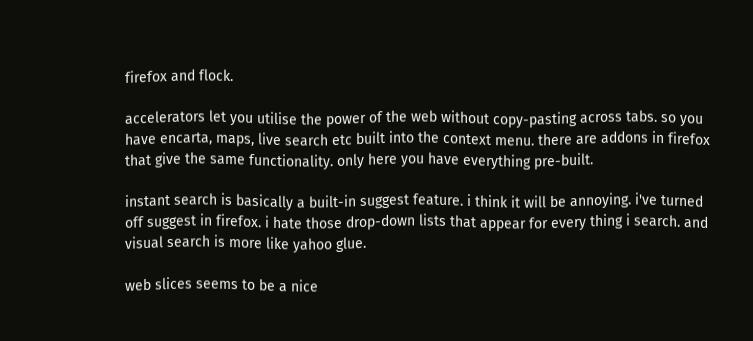firefox and flock.

accelerators let you utilise the power of the web without copy-pasting across tabs. so you have encarta, maps, live search etc built into the context menu. there are addons in firefox that give the same functionality. only here you have everything pre-built.

instant search is basically a built-in suggest feature. i think it will be annoying. i've turned off suggest in firefox. i hate those drop-down lists that appear for every thing i search. and visual search is more like yahoo glue.

web slices seems to be a nice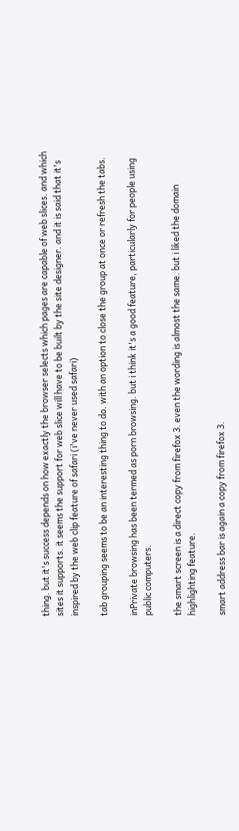thing. but it's success depends on how exactly the browser selects which pages are capable of web slices. and which sites it supports. it seems the support for web slice will have to be built by the site designer. and it is said that it's inspired by the web clip feature of safari (i've never used safari)

tab grouping seems to be an interesting thing to do. with an option to close the group at once or refresh the tabs.

inPrivate browsing has been termed as porn browsing. but i think it's a good feature, particularly for people using public computers.

the smart screen is a direct copy from firefox 3. even the wording is almost the same. but i liked the domain highlighting feature.

smart address bar is again a copy from firefox 3.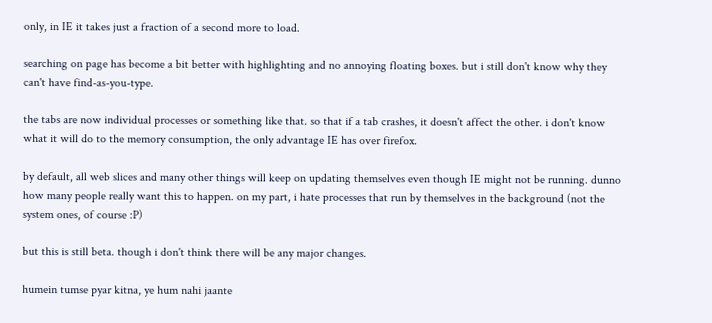only, in IE it takes just a fraction of a second more to load.

searching on page has become a bit better with highlighting and no annoying floating boxes. but i still don't know why they can't have find-as-you-type.

the tabs are now individual processes or something like that. so that if a tab crashes, it doesn't affect the other. i don't know what it will do to the memory consumption, the only advantage IE has over firefox.

by default, all web slices and many other things will keep on updating themselves even though IE might not be running. dunno how many people really want this to happen. on my part, i hate processes that run by themselves in the background (not the system ones, of course :P)

but this is still beta. though i don't think there will be any major changes.

humein tumse pyar kitna, ye hum nahi jaante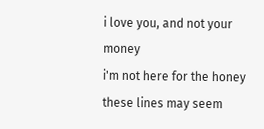i love you, and not your money
i'm not here for the honey
these lines may seem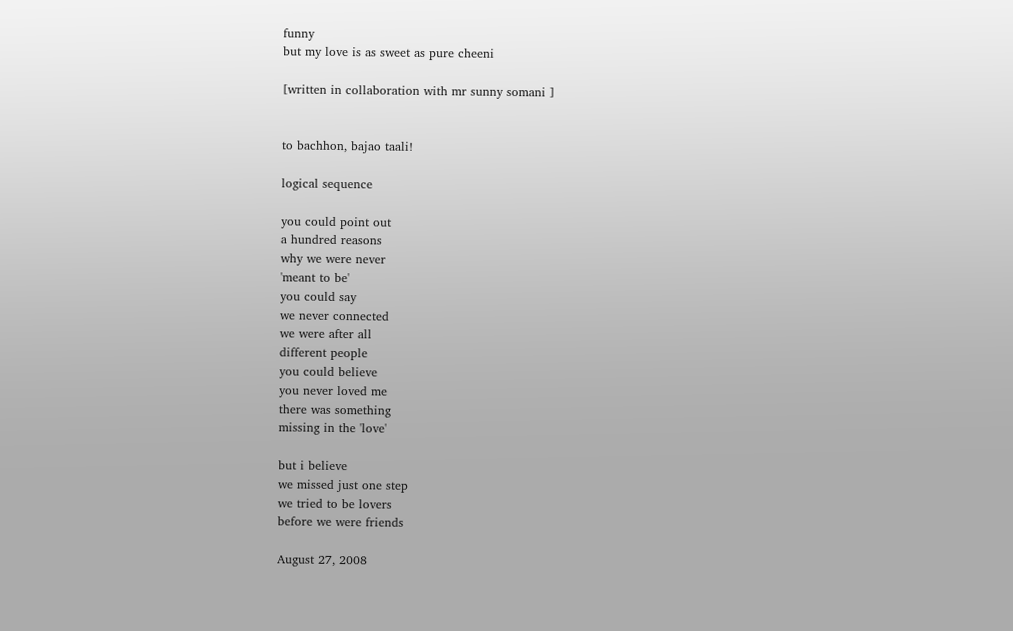funny
but my love is as sweet as pure cheeni

[written in collaboration with mr sunny somani ]


to bachhon, bajao taali!

logical sequence

you could point out
a hundred reasons
why we were never
'meant to be'
you could say
we never connected
we were after all
different people
you could believe
you never loved me
there was something
missing in the 'love'

but i believe
we missed just one step
we tried to be lovers
before we were friends

August 27, 2008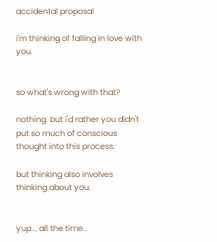accidental proposal

i'm thinking of falling in love with you.


so what's wrong with that?

nothing. but i'd rather you didn't put so much of conscious thought into this process.

but thinking also involves thinking about you.


yup... all the time..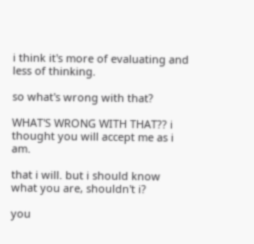i think it's more of evaluating and less of thinking.

so what's wrong with that?

WHAT'S WRONG WITH THAT?? i thought you will accept me as i am.

that i will. but i should know what you are, shouldn't i?

you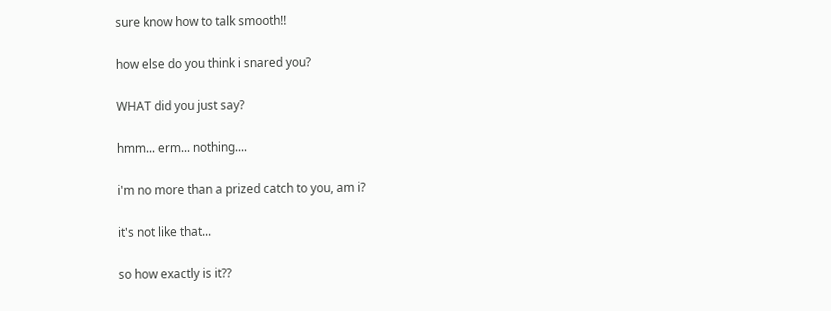sure know how to talk smooth!!

how else do you think i snared you?

WHAT did you just say?

hmm... erm... nothing....

i'm no more than a prized catch to you, am i?

it's not like that...

so how exactly is it??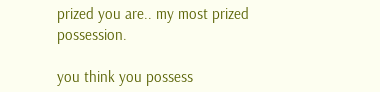prized you are.. my most prized possession.

you think you possess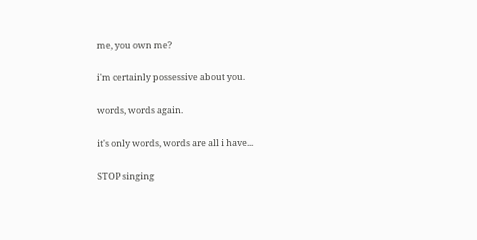me, you own me?

i'm certainly possessive about you.

words, words again.

it's only words, words are all i have...

STOP singing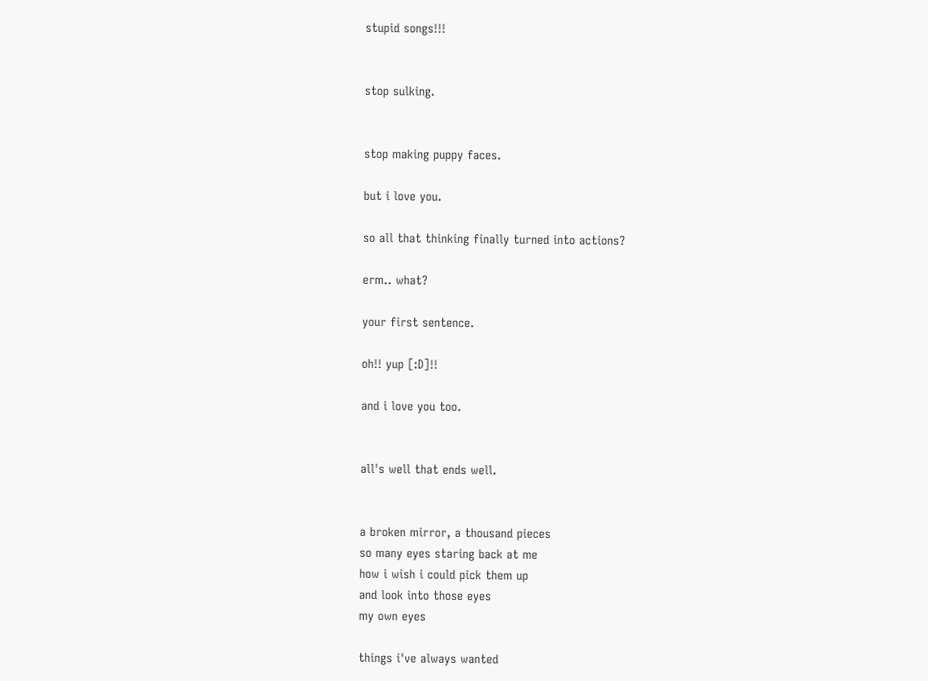stupid songs!!!


stop sulking.


stop making puppy faces.

but i love you.

so all that thinking finally turned into actions?

erm.. what?

your first sentence.

oh!! yup [:D]!!

and i love you too.


all's well that ends well.


a broken mirror, a thousand pieces
so many eyes staring back at me
how i wish i could pick them up
and look into those eyes
my own eyes

things i've always wanted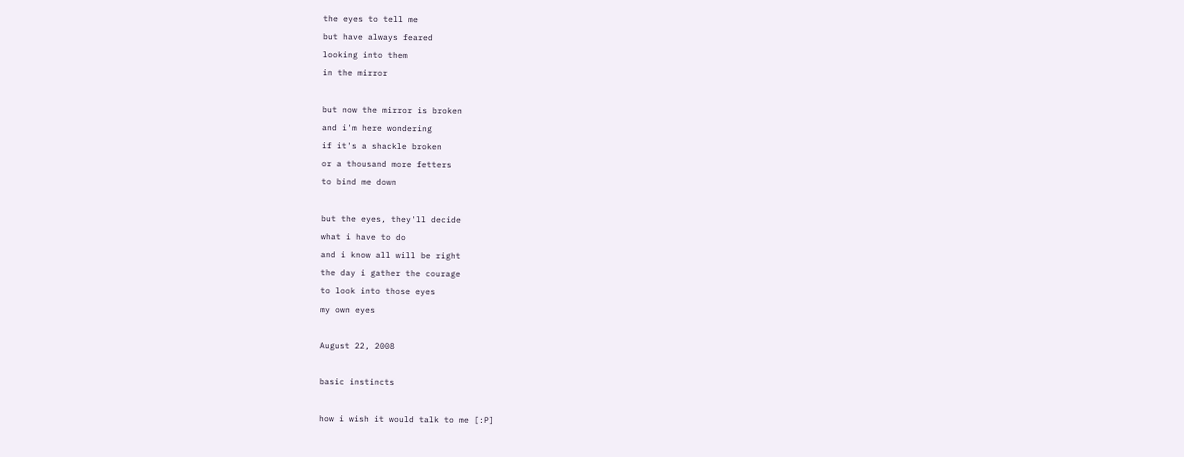the eyes to tell me
but have always feared
looking into them
in the mirror

but now the mirror is broken
and i'm here wondering
if it's a shackle broken
or a thousand more fetters
to bind me down

but the eyes, they'll decide
what i have to do
and i know all will be right
the day i gather the courage
to look into those eyes
my own eyes

August 22, 2008

basic instincts

how i wish it would talk to me [:P]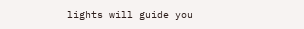lights will guide you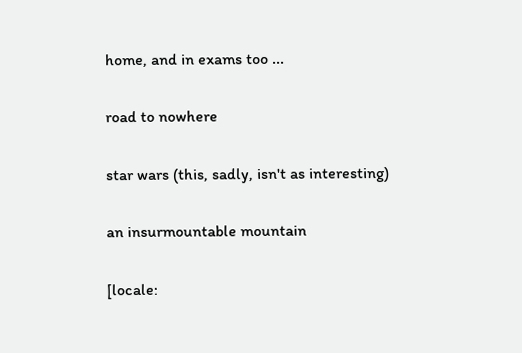home, and in exams too ...

road to nowhere

star wars (this, sadly, isn't as interesting)

an insurmountable mountain

[locale: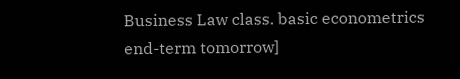Business Law class. basic econometrics end-term tomorrow]